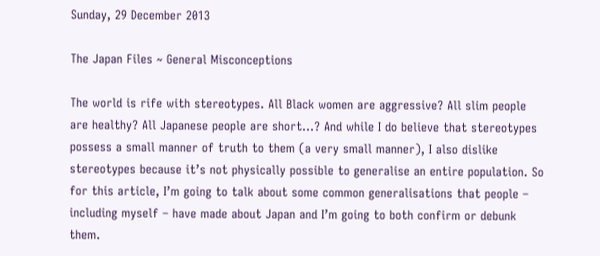Sunday, 29 December 2013

The Japan Files ~ General Misconceptions

The world is rife with stereotypes. All Black women are aggressive? All slim people are healthy? All Japanese people are short…? And while I do believe that stereotypes possess a small manner of truth to them (a very small manner), I also dislike stereotypes because it’s not physically possible to generalise an entire population. So for this article, I’m going to talk about some common generalisations that people – including myself – have made about Japan and I’m going to both confirm or debunk them.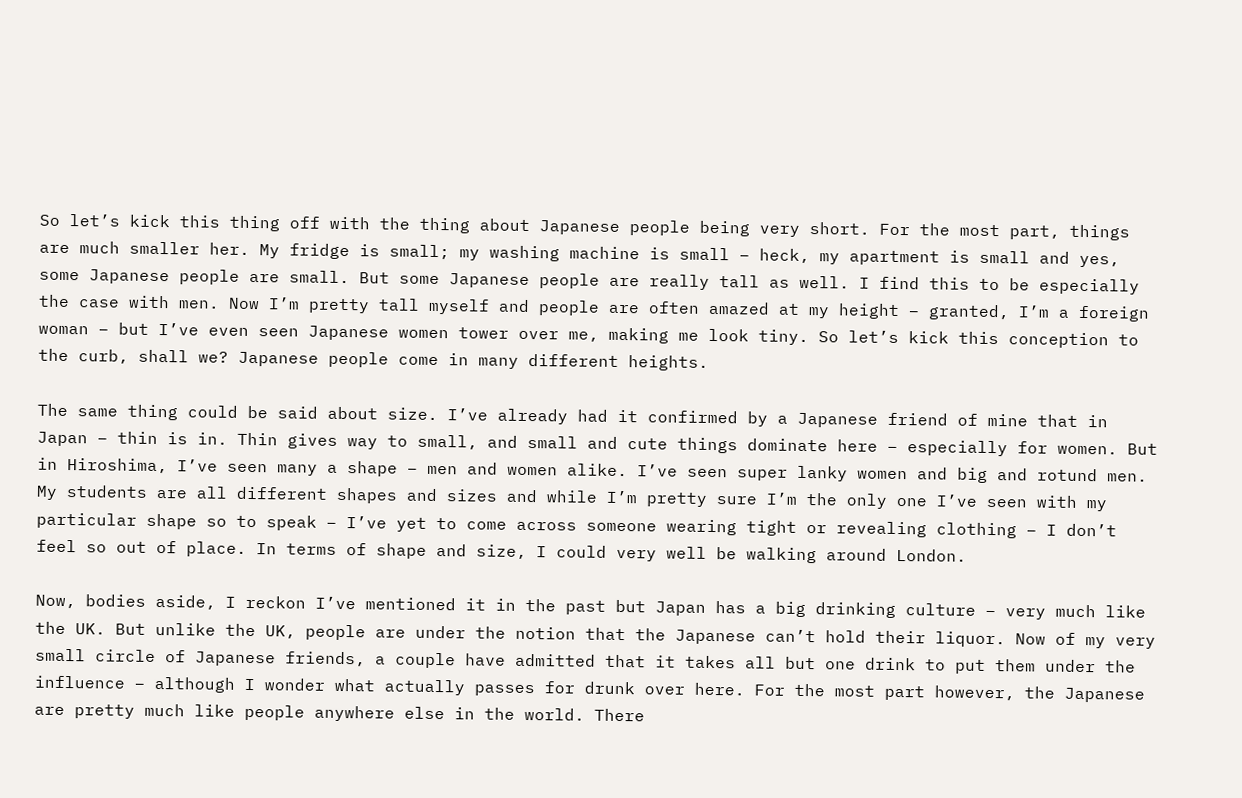So let’s kick this thing off with the thing about Japanese people being very short. For the most part, things are much smaller her. My fridge is small; my washing machine is small – heck, my apartment is small and yes, some Japanese people are small. But some Japanese people are really tall as well. I find this to be especially the case with men. Now I’m pretty tall myself and people are often amazed at my height – granted, I’m a foreign woman – but I’ve even seen Japanese women tower over me, making me look tiny. So let’s kick this conception to the curb, shall we? Japanese people come in many different heights.

The same thing could be said about size. I’ve already had it confirmed by a Japanese friend of mine that in Japan – thin is in. Thin gives way to small, and small and cute things dominate here – especially for women. But in Hiroshima, I’ve seen many a shape – men and women alike. I’ve seen super lanky women and big and rotund men. My students are all different shapes and sizes and while I’m pretty sure I’m the only one I’ve seen with my particular shape so to speak – I’ve yet to come across someone wearing tight or revealing clothing – I don’t feel so out of place. In terms of shape and size, I could very well be walking around London.

Now, bodies aside, I reckon I’ve mentioned it in the past but Japan has a big drinking culture – very much like the UK. But unlike the UK, people are under the notion that the Japanese can’t hold their liquor. Now of my very small circle of Japanese friends, a couple have admitted that it takes all but one drink to put them under the influence – although I wonder what actually passes for drunk over here. For the most part however, the Japanese are pretty much like people anywhere else in the world. There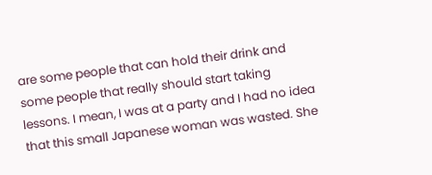are some people that can hold their drink and some people that really should start taking lessons. I mean, I was at a party and I had no idea that this small Japanese woman was wasted. She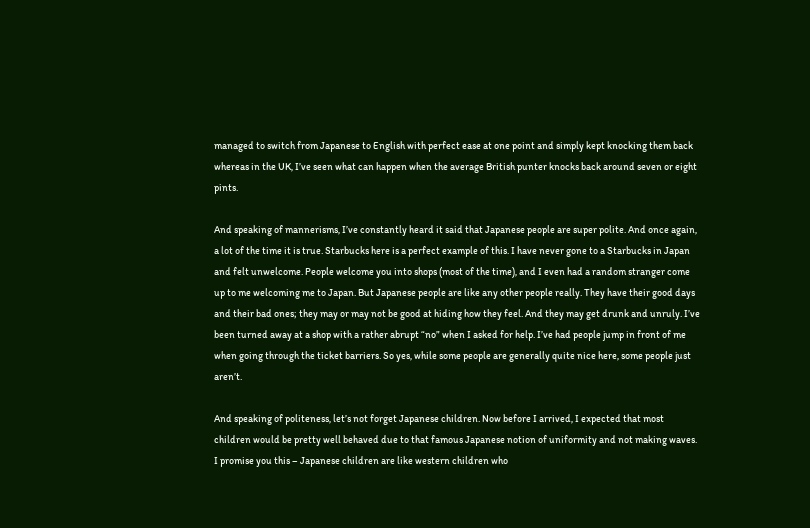managed to switch from Japanese to English with perfect ease at one point and simply kept knocking them back whereas in the UK, I’ve seen what can happen when the average British punter knocks back around seven or eight pints.

And speaking of mannerisms, I’ve constantly heard it said that Japanese people are super polite. And once again, a lot of the time it is true. Starbucks here is a perfect example of this. I have never gone to a Starbucks in Japan and felt unwelcome. People welcome you into shops (most of the time), and I even had a random stranger come up to me welcoming me to Japan. But Japanese people are like any other people really. They have their good days and their bad ones; they may or may not be good at hiding how they feel. And they may get drunk and unruly. I’ve been turned away at a shop with a rather abrupt “no” when I asked for help. I’ve had people jump in front of me when going through the ticket barriers. So yes, while some people are generally quite nice here, some people just aren’t.

And speaking of politeness, let’s not forget Japanese children. Now before I arrived, I expected that most children would be pretty well behaved due to that famous Japanese notion of uniformity and not making waves. I promise you this – Japanese children are like western children who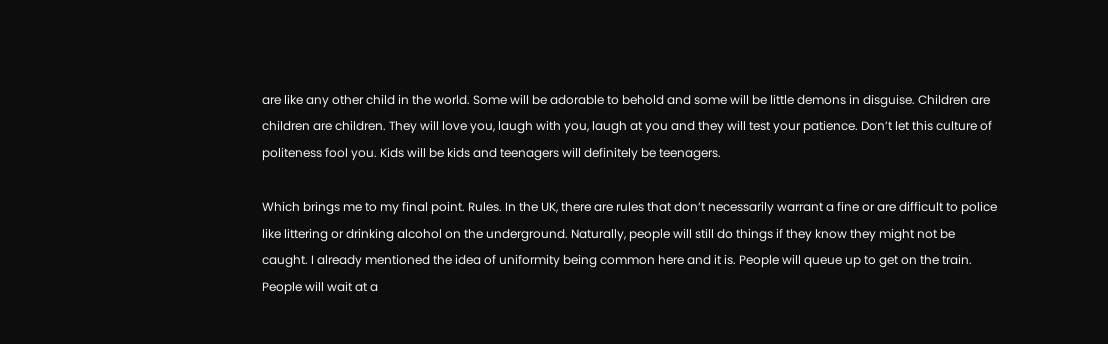are like any other child in the world. Some will be adorable to behold and some will be little demons in disguise. Children are children are children. They will love you, laugh with you, laugh at you and they will test your patience. Don’t let this culture of politeness fool you. Kids will be kids and teenagers will definitely be teenagers.

Which brings me to my final point. Rules. In the UK, there are rules that don’t necessarily warrant a fine or are difficult to police like littering or drinking alcohol on the underground. Naturally, people will still do things if they know they might not be caught. I already mentioned the idea of uniformity being common here and it is. People will queue up to get on the train. People will wait at a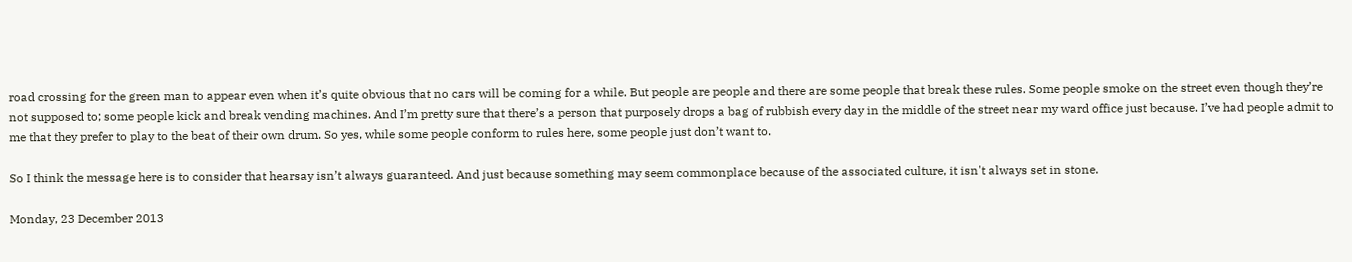road crossing for the green man to appear even when it’s quite obvious that no cars will be coming for a while. But people are people and there are some people that break these rules. Some people smoke on the street even though they’re not supposed to; some people kick and break vending machines. And I’m pretty sure that there’s a person that purposely drops a bag of rubbish every day in the middle of the street near my ward office just because. I’ve had people admit to me that they prefer to play to the beat of their own drum. So yes, while some people conform to rules here, some people just don’t want to.

So I think the message here is to consider that hearsay isn’t always guaranteed. And just because something may seem commonplace because of the associated culture, it isn't always set in stone.

Monday, 23 December 2013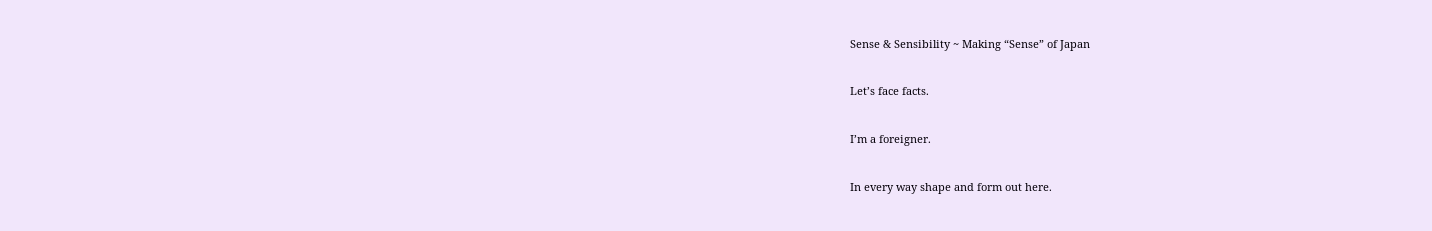Sense & Sensibility ~ Making “Sense” of Japan

Let’s face facts.

I’m a foreigner.

In every way shape and form out here.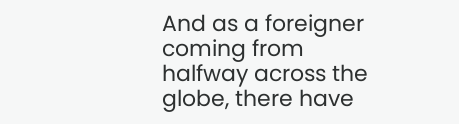And as a foreigner coming from halfway across the globe, there have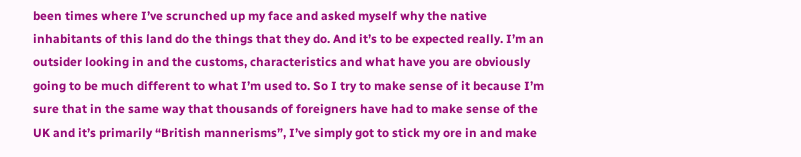been times where I’ve scrunched up my face and asked myself why the native inhabitants of this land do the things that they do. And it’s to be expected really. I’m an outsider looking in and the customs, characteristics and what have you are obviously going to be much different to what I’m used to. So I try to make sense of it because I’m sure that in the same way that thousands of foreigners have had to make sense of the UK and it’s primarily “British mannerisms”, I’ve simply got to stick my ore in and make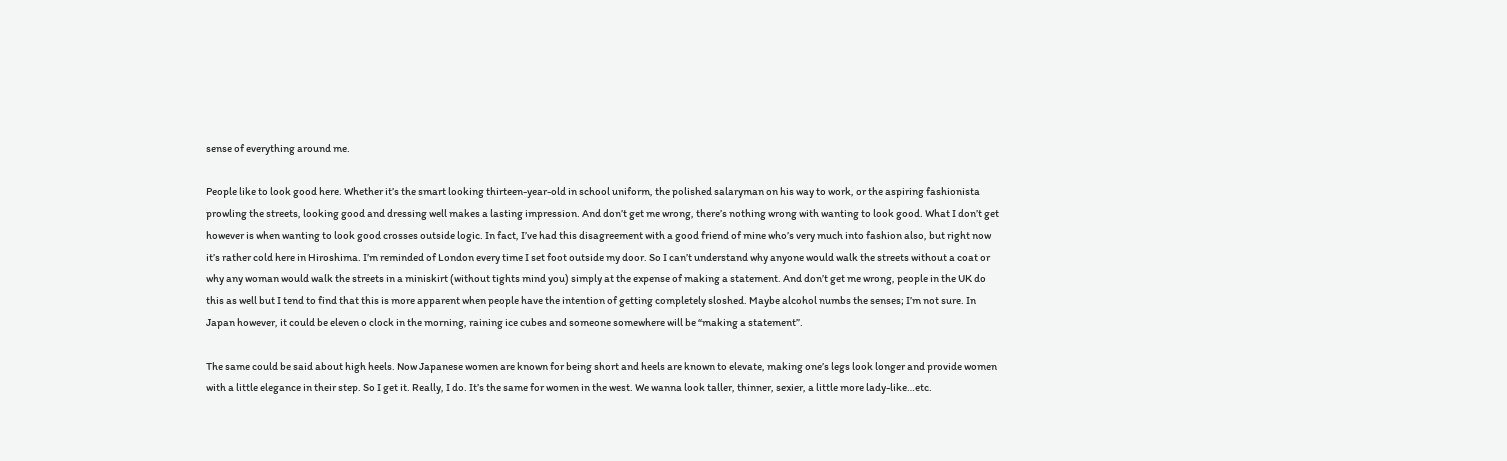sense of everything around me.

People like to look good here. Whether it’s the smart looking thirteen-year-old in school uniform, the polished salaryman on his way to work, or the aspiring fashionista prowling the streets, looking good and dressing well makes a lasting impression. And don’t get me wrong, there’s nothing wrong with wanting to look good. What I don’t get however is when wanting to look good crosses outside logic. In fact, I’ve had this disagreement with a good friend of mine who’s very much into fashion also, but right now it’s rather cold here in Hiroshima. I’m reminded of London every time I set foot outside my door. So I can’t understand why anyone would walk the streets without a coat or why any woman would walk the streets in a miniskirt (without tights mind you) simply at the expense of making a statement. And don’t get me wrong, people in the UK do this as well but I tend to find that this is more apparent when people have the intention of getting completely sloshed. Maybe alcohol numbs the senses; I’m not sure. In Japan however, it could be eleven o clock in the morning, raining ice cubes and someone somewhere will be “making a statement”.

The same could be said about high heels. Now Japanese women are known for being short and heels are known to elevate, making one’s legs look longer and provide women with a little elegance in their step. So I get it. Really, I do. It’s the same for women in the west. We wanna look taller, thinner, sexier, a little more lady-like…etc.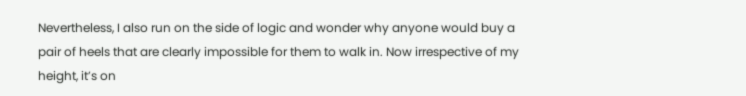Nevertheless, I also run on the side of logic and wonder why anyone would buy a pair of heels that are clearly impossible for them to walk in. Now irrespective of my height, it’s on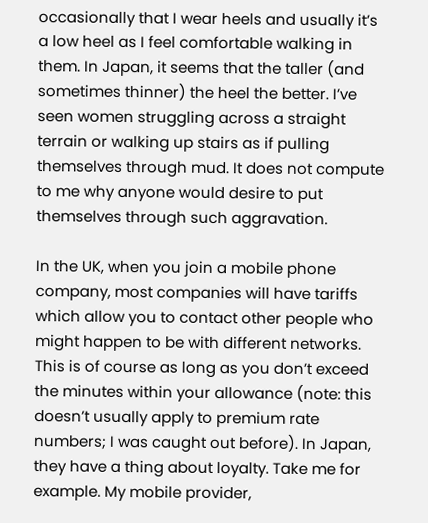occasionally that I wear heels and usually it’s a low heel as I feel comfortable walking in them. In Japan, it seems that the taller (and sometimes thinner) the heel the better. I’ve seen women struggling across a straight terrain or walking up stairs as if pulling themselves through mud. It does not compute to me why anyone would desire to put themselves through such aggravation.

In the UK, when you join a mobile phone company, most companies will have tariffs which allow you to contact other people who might happen to be with different networks. This is of course as long as you don’t exceed the minutes within your allowance (note: this doesn’t usually apply to premium rate numbers; I was caught out before). In Japan, they have a thing about loyalty. Take me for example. My mobile provider,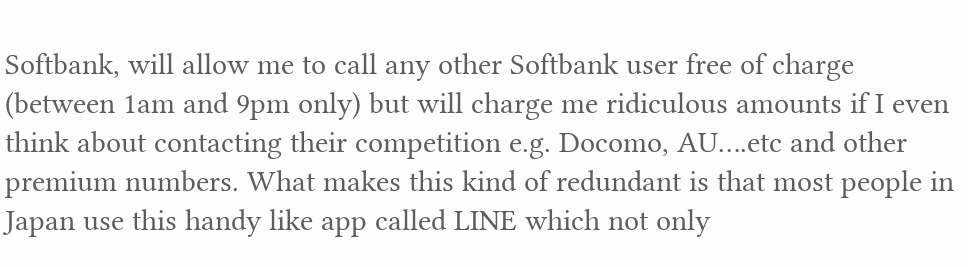Softbank, will allow me to call any other Softbank user free of charge (between 1am and 9pm only) but will charge me ridiculous amounts if I even think about contacting their competition e.g. Docomo, AU….etc and other premium numbers. What makes this kind of redundant is that most people in Japan use this handy like app called LINE which not only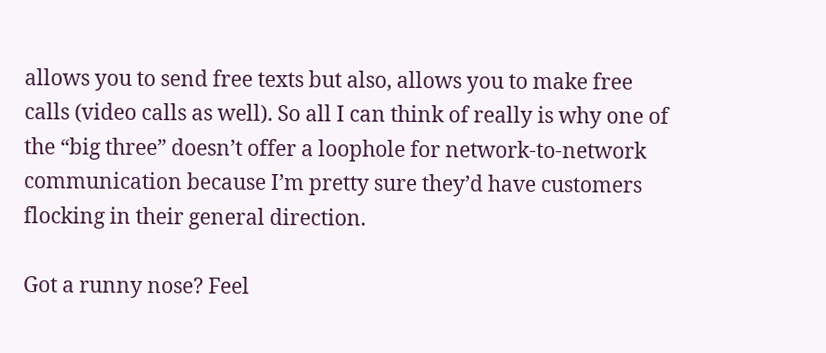allows you to send free texts but also, allows you to make free calls (video calls as well). So all I can think of really is why one of the “big three” doesn’t offer a loophole for network-to-network communication because I’m pretty sure they’d have customers flocking in their general direction.

Got a runny nose? Feel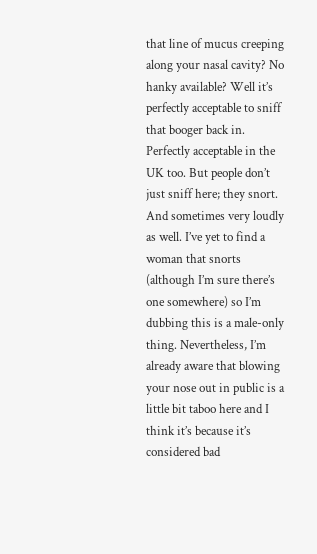that line of mucus creeping along your nasal cavity? No hanky available? Well it’s perfectly acceptable to sniff that booger back in. Perfectly acceptable in the UK too. But people don’t just sniff here; they snort. And sometimes very loudly as well. I’ve yet to find a woman that snorts (although I’m sure there’s one somewhere) so I’m dubbing this is a male-only thing. Nevertheless, I’m already aware that blowing your nose out in public is a little bit taboo here and I think it’s because it’s considered bad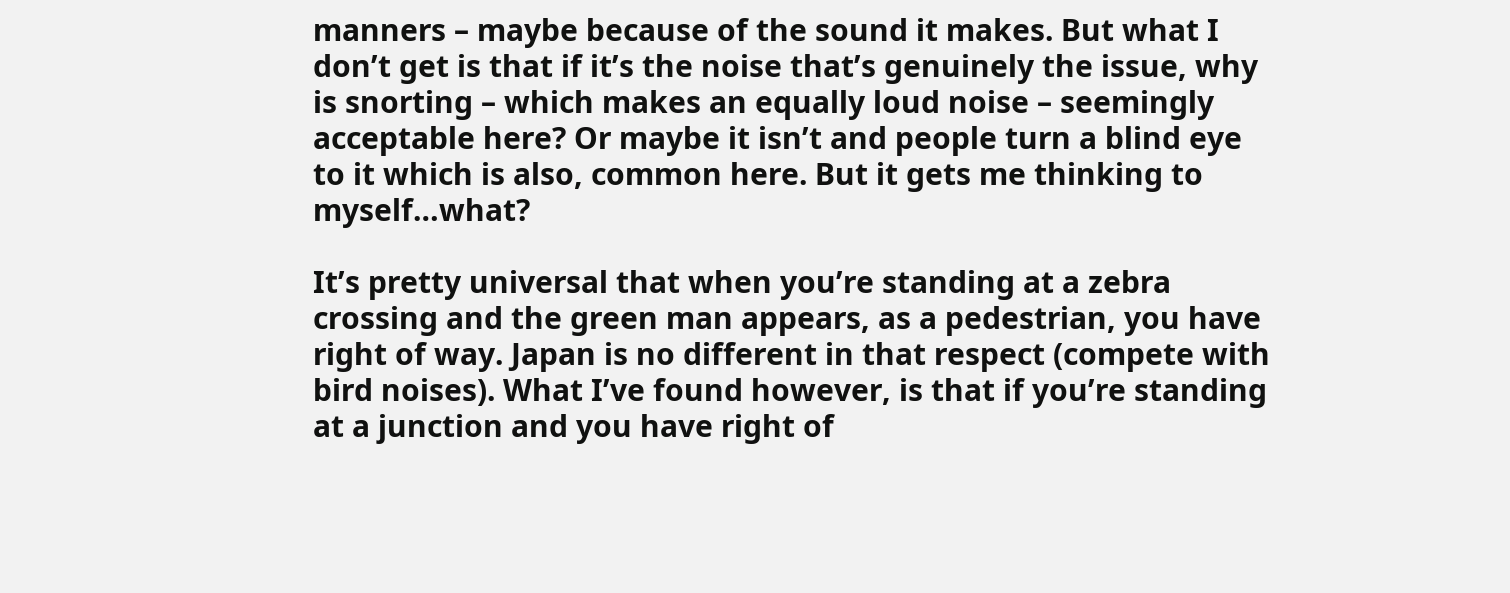manners – maybe because of the sound it makes. But what I don’t get is that if it’s the noise that’s genuinely the issue, why is snorting – which makes an equally loud noise – seemingly acceptable here? Or maybe it isn’t and people turn a blind eye to it which is also, common here. But it gets me thinking to myself…what?

It’s pretty universal that when you’re standing at a zebra crossing and the green man appears, as a pedestrian, you have right of way. Japan is no different in that respect (compete with bird noises). What I’ve found however, is that if you’re standing at a junction and you have right of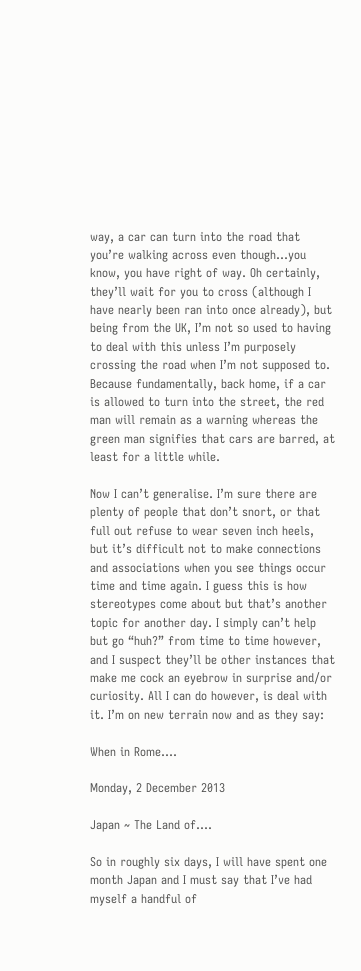way, a car can turn into the road that you’re walking across even though…you know, you have right of way. Oh certainly, they’ll wait for you to cross (although I have nearly been ran into once already), but being from the UK, I’m not so used to having to deal with this unless I’m purposely crossing the road when I’m not supposed to. Because fundamentally, back home, if a car is allowed to turn into the street, the red man will remain as a warning whereas the green man signifies that cars are barred, at least for a little while.

Now I can’t generalise. I’m sure there are plenty of people that don’t snort, or that full out refuse to wear seven inch heels, but it’s difficult not to make connections and associations when you see things occur time and time again. I guess this is how stereotypes come about but that’s another topic for another day. I simply can’t help but go “huh?” from time to time however, and I suspect they’ll be other instances that make me cock an eyebrow in surprise and/or curiosity. All I can do however, is deal with it. I’m on new terrain now and as they say:

When in Rome….

Monday, 2 December 2013

Japan ~ The Land of....

So in roughly six days, I will have spent one month Japan and I must say that I’ve had myself a handful of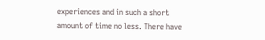experiences and in such a short amount of time no less. There have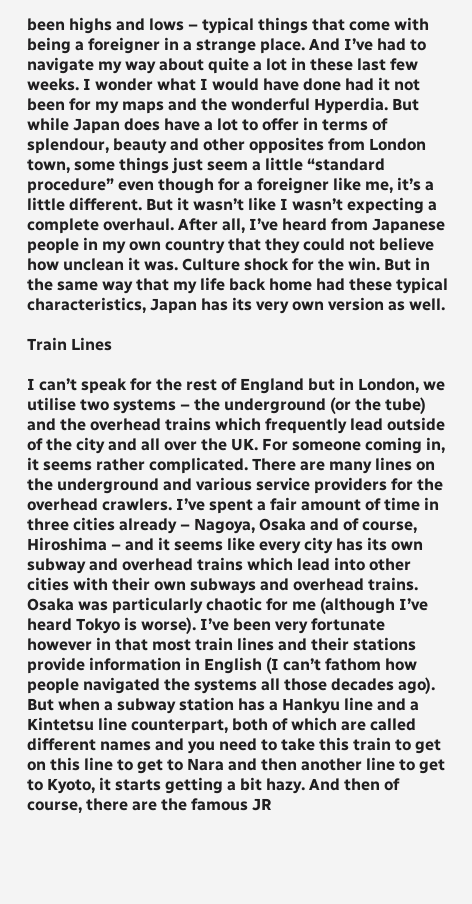been highs and lows – typical things that come with being a foreigner in a strange place. And I’ve had to navigate my way about quite a lot in these last few weeks. I wonder what I would have done had it not been for my maps and the wonderful Hyperdia. But while Japan does have a lot to offer in terms of splendour, beauty and other opposites from London town, some things just seem a little “standard procedure” even though for a foreigner like me, it’s a little different. But it wasn’t like I wasn’t expecting a complete overhaul. After all, I’ve heard from Japanese people in my own country that they could not believe how unclean it was. Culture shock for the win. But in the same way that my life back home had these typical characteristics, Japan has its very own version as well.

Train Lines

I can’t speak for the rest of England but in London, we utilise two systems – the underground (or the tube) and the overhead trains which frequently lead outside of the city and all over the UK. For someone coming in, it seems rather complicated. There are many lines on the underground and various service providers for the overhead crawlers. I’ve spent a fair amount of time in three cities already – Nagoya, Osaka and of course, Hiroshima – and it seems like every city has its own subway and overhead trains which lead into other cities with their own subways and overhead trains. Osaka was particularly chaotic for me (although I’ve heard Tokyo is worse). I’ve been very fortunate however in that most train lines and their stations provide information in English (I can’t fathom how people navigated the systems all those decades ago). But when a subway station has a Hankyu line and a Kintetsu line counterpart, both of which are called different names and you need to take this train to get on this line to get to Nara and then another line to get to Kyoto, it starts getting a bit hazy. And then of course, there are the famous JR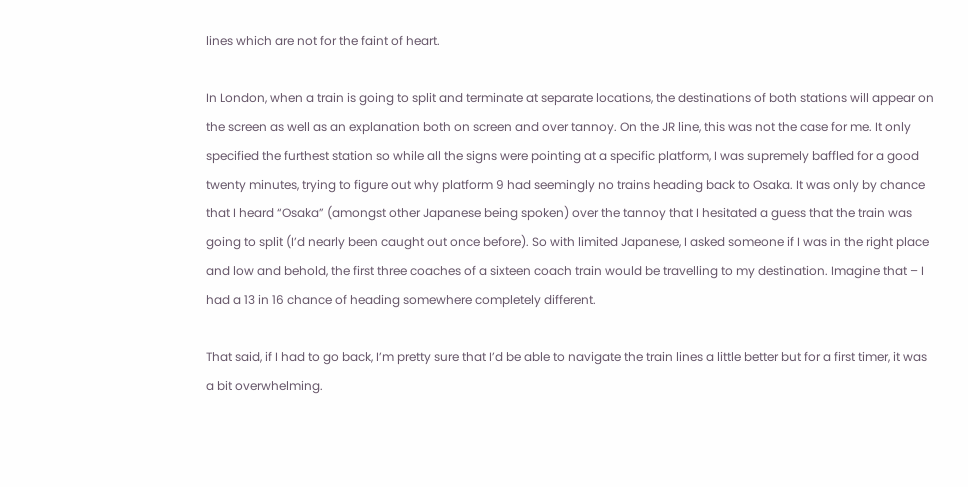lines which are not for the faint of heart.

In London, when a train is going to split and terminate at separate locations, the destinations of both stations will appear on the screen as well as an explanation both on screen and over tannoy. On the JR line, this was not the case for me. It only specified the furthest station so while all the signs were pointing at a specific platform, I was supremely baffled for a good twenty minutes, trying to figure out why platform 9 had seemingly no trains heading back to Osaka. It was only by chance that I heard “Osaka” (amongst other Japanese being spoken) over the tannoy that I hesitated a guess that the train was going to split (I’d nearly been caught out once before). So with limited Japanese, I asked someone if I was in the right place and low and behold, the first three coaches of a sixteen coach train would be travelling to my destination. Imagine that – I had a 13 in 16 chance of heading somewhere completely different.

That said, if I had to go back, I’m pretty sure that I’d be able to navigate the train lines a little better but for a first timer, it was a bit overwhelming.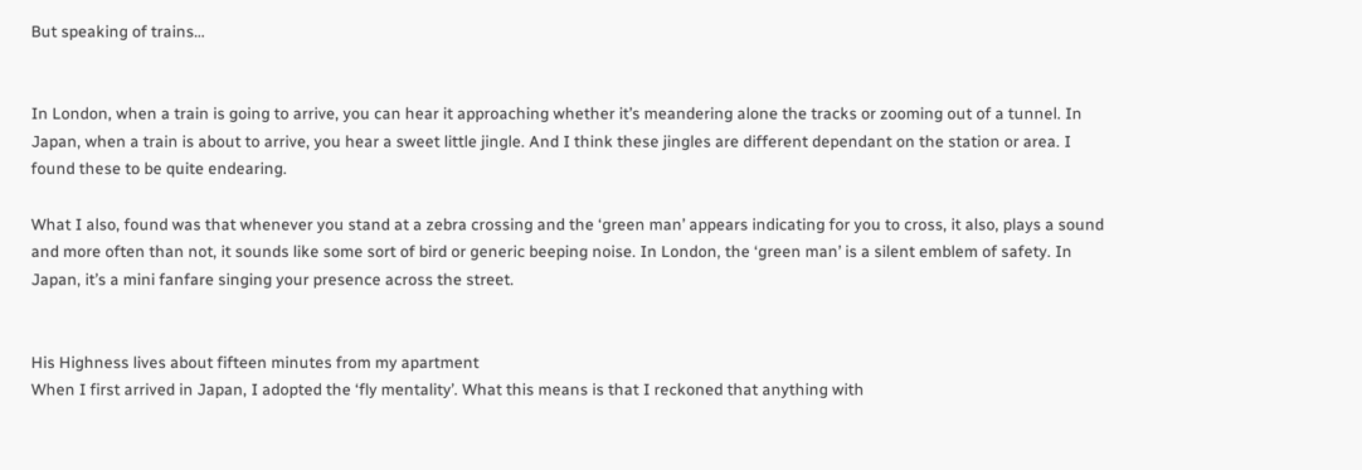But speaking of trains…


In London, when a train is going to arrive, you can hear it approaching whether it’s meandering alone the tracks or zooming out of a tunnel. In Japan, when a train is about to arrive, you hear a sweet little jingle. And I think these jingles are different dependant on the station or area. I found these to be quite endearing.

What I also, found was that whenever you stand at a zebra crossing and the ‘green man’ appears indicating for you to cross, it also, plays a sound and more often than not, it sounds like some sort of bird or generic beeping noise. In London, the ‘green man’ is a silent emblem of safety. In Japan, it’s a mini fanfare singing your presence across the street.


His Highness lives about fifteen minutes from my apartment
When I first arrived in Japan, I adopted the ‘fly mentality’. What this means is that I reckoned that anything with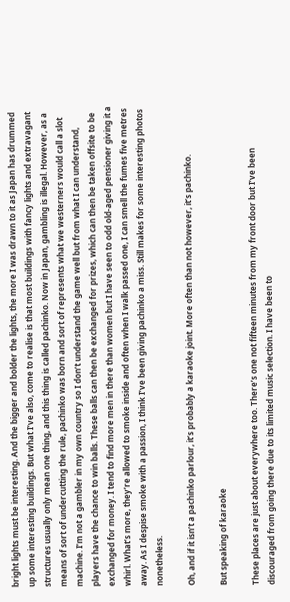bright lights must be interesting. And the bigger and bolder the lights, the more I was drawn to it as Japan has drummed up some interesting buildings. But what I’ve also, come to realise is that most buildings with fancy lights and extravagant structures usually only mean one thing, and this thing is called pachinko. Now in Japan, gambling is illegal. However, as a means of sort of undercutting the rule, pachinko was born and sort of represents what we westerners would call a slot machine. I’m not a gambler in my own country so I don’t understand the game well but from what I can understand, players have the chance to win balls. These balls can then be exchanged for prizes, which can then be taken offsite to be exchanged for money. I tend to find more men in there than women but I have seen to odd old-aged pensioner giving it a whirl. What’s more, they’re allowed to smoke inside and often when I walk passed one, I can smell the fumes five metres away. As I despise smoke with a passion, I think I’ve been giving pachinko a miss. Still makes for some interesting photos nonetheless.

Oh, and if it isn’t a pachinko parlour, it’s probably a karaoke joint. More often than not however, it’s pachinko.

But speaking of karaoke

These places are just about everywhere too. There’s one not fifteen minutes from my front door but I’ve been discouraged from going there due to its limited music selection. I have been to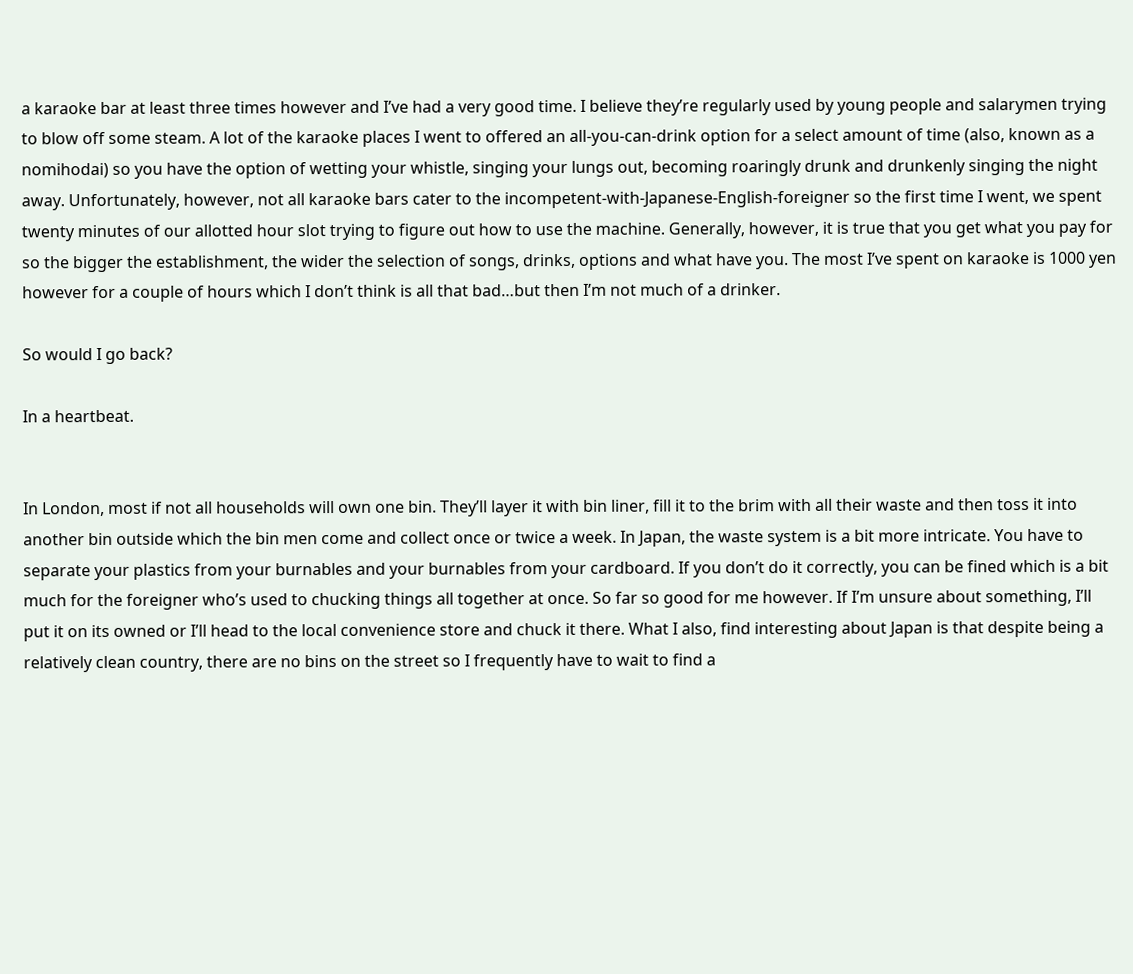a karaoke bar at least three times however and I’ve had a very good time. I believe they’re regularly used by young people and salarymen trying to blow off some steam. A lot of the karaoke places I went to offered an all-you-can-drink option for a select amount of time (also, known as a nomihodai) so you have the option of wetting your whistle, singing your lungs out, becoming roaringly drunk and drunkenly singing the night away. Unfortunately, however, not all karaoke bars cater to the incompetent-with-Japanese-English-foreigner so the first time I went, we spent twenty minutes of our allotted hour slot trying to figure out how to use the machine. Generally, however, it is true that you get what you pay for so the bigger the establishment, the wider the selection of songs, drinks, options and what have you. The most I’ve spent on karaoke is 1000 yen however for a couple of hours which I don’t think is all that bad…but then I’m not much of a drinker.

So would I go back?

In a heartbeat.


In London, most if not all households will own one bin. They’ll layer it with bin liner, fill it to the brim with all their waste and then toss it into another bin outside which the bin men come and collect once or twice a week. In Japan, the waste system is a bit more intricate. You have to separate your plastics from your burnables and your burnables from your cardboard. If you don’t do it correctly, you can be fined which is a bit much for the foreigner who’s used to chucking things all together at once. So far so good for me however. If I’m unsure about something, I’ll put it on its owned or I’ll head to the local convenience store and chuck it there. What I also, find interesting about Japan is that despite being a relatively clean country, there are no bins on the street so I frequently have to wait to find a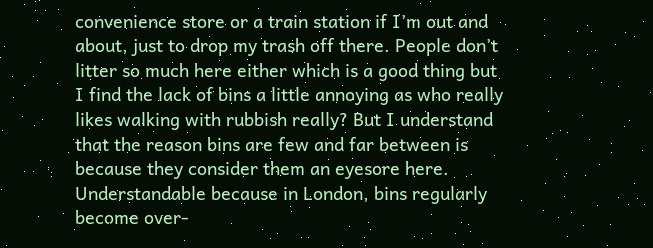convenience store or a train station if I’m out and about, just to drop my trash off there. People don’t litter so much here either which is a good thing but I find the lack of bins a little annoying as who really likes walking with rubbish really? But I understand that the reason bins are few and far between is because they consider them an eyesore here. Understandable because in London, bins regularly become over-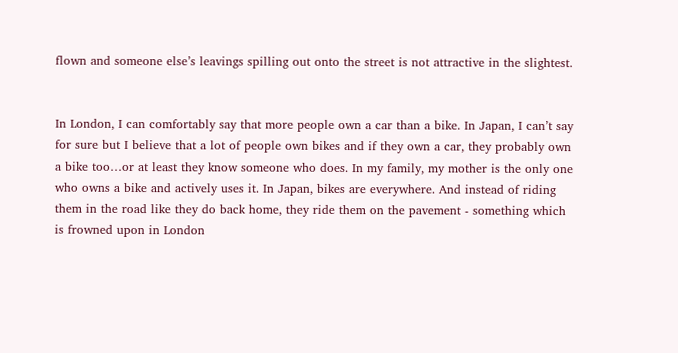flown and someone else’s leavings spilling out onto the street is not attractive in the slightest.


In London, I can comfortably say that more people own a car than a bike. In Japan, I can’t say for sure but I believe that a lot of people own bikes and if they own a car, they probably own a bike too…or at least they know someone who does. In my family, my mother is the only one who owns a bike and actively uses it. In Japan, bikes are everywhere. And instead of riding them in the road like they do back home, they ride them on the pavement - something which is frowned upon in London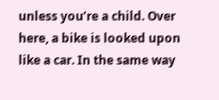unless you’re a child. Over here, a bike is looked upon like a car. In the same way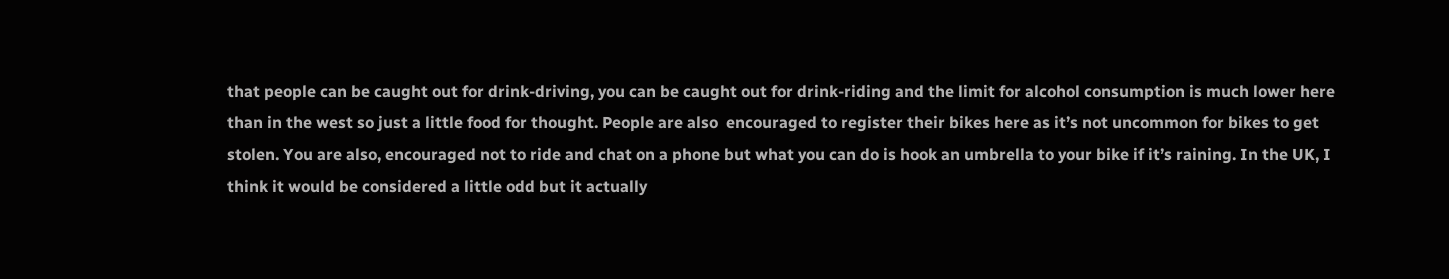that people can be caught out for drink-driving, you can be caught out for drink-riding and the limit for alcohol consumption is much lower here than in the west so just a little food for thought. People are also  encouraged to register their bikes here as it’s not uncommon for bikes to get stolen. You are also, encouraged not to ride and chat on a phone but what you can do is hook an umbrella to your bike if it’s raining. In the UK, I think it would be considered a little odd but it actually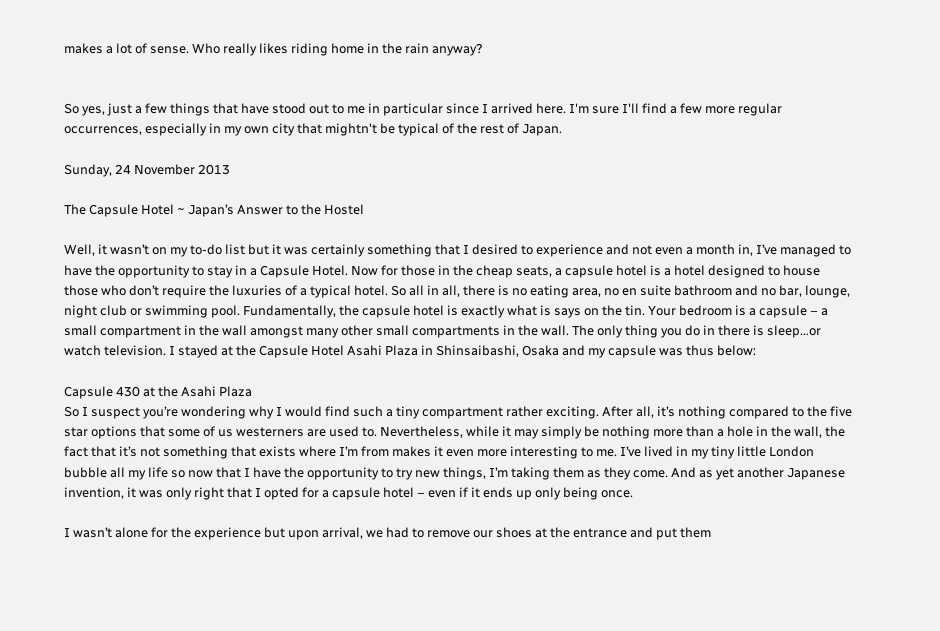makes a lot of sense. Who really likes riding home in the rain anyway?


So yes, just a few things that have stood out to me in particular since I arrived here. I'm sure I'll find a few more regular occurrences, especially in my own city that mightn't be typical of the rest of Japan.

Sunday, 24 November 2013

The Capsule Hotel ~ Japan’s Answer to the Hostel

Well, it wasn’t on my to-do list but it was certainly something that I desired to experience and not even a month in, I’ve managed to have the opportunity to stay in a Capsule Hotel. Now for those in the cheap seats, a capsule hotel is a hotel designed to house those who don’t require the luxuries of a typical hotel. So all in all, there is no eating area, no en suite bathroom and no bar, lounge, night club or swimming pool. Fundamentally, the capsule hotel is exactly what is says on the tin. Your bedroom is a capsule – a small compartment in the wall amongst many other small compartments in the wall. The only thing you do in there is sleep…or watch television. I stayed at the Capsule Hotel Asahi Plaza in Shinsaibashi, Osaka and my capsule was thus below:

Capsule 430 at the Asahi Plaza
So I suspect you’re wondering why I would find such a tiny compartment rather exciting. After all, it’s nothing compared to the five star options that some of us westerners are used to. Nevertheless, while it may simply be nothing more than a hole in the wall, the fact that it’s not something that exists where I’m from makes it even more interesting to me. I’ve lived in my tiny little London bubble all my life so now that I have the opportunity to try new things, I’m taking them as they come. And as yet another Japanese invention, it was only right that I opted for a capsule hotel – even if it ends up only being once.

I wasn’t alone for the experience but upon arrival, we had to remove our shoes at the entrance and put them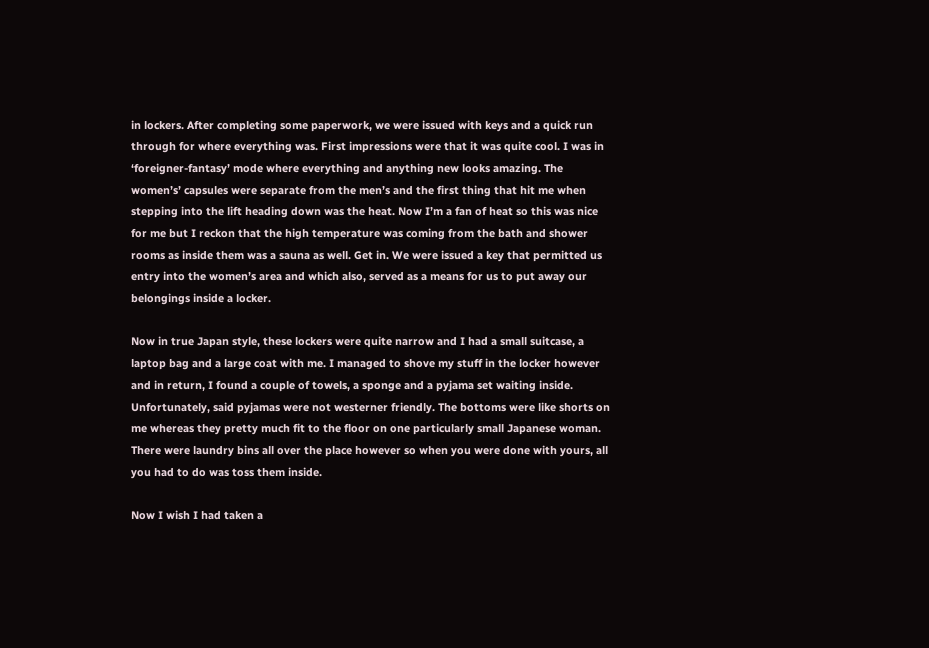in lockers. After completing some paperwork, we were issued with keys and a quick run through for where everything was. First impressions were that it was quite cool. I was in ‘foreigner-fantasy’ mode where everything and anything new looks amazing. The women’s’ capsules were separate from the men’s and the first thing that hit me when stepping into the lift heading down was the heat. Now I’m a fan of heat so this was nice for me but I reckon that the high temperature was coming from the bath and shower rooms as inside them was a sauna as well. Get in. We were issued a key that permitted us entry into the women’s area and which also, served as a means for us to put away our belongings inside a locker.

Now in true Japan style, these lockers were quite narrow and I had a small suitcase, a laptop bag and a large coat with me. I managed to shove my stuff in the locker however and in return, I found a couple of towels, a sponge and a pyjama set waiting inside. Unfortunately, said pyjamas were not westerner friendly. The bottoms were like shorts on me whereas they pretty much fit to the floor on one particularly small Japanese woman. There were laundry bins all over the place however so when you were done with yours, all you had to do was toss them inside.

Now I wish I had taken a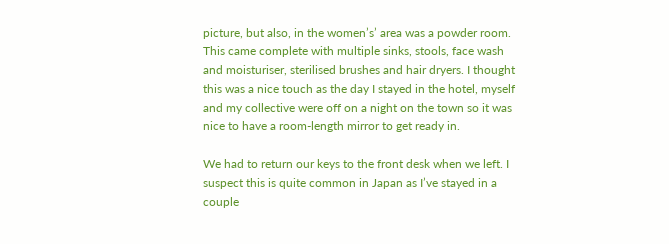picture, but also, in the women’s’ area was a powder room. This came complete with multiple sinks, stools, face wash and moisturiser, sterilised brushes and hair dryers. I thought this was a nice touch as the day I stayed in the hotel, myself and my collective were off on a night on the town so it was nice to have a room-length mirror to get ready in.

We had to return our keys to the front desk when we left. I suspect this is quite common in Japan as I’ve stayed in a couple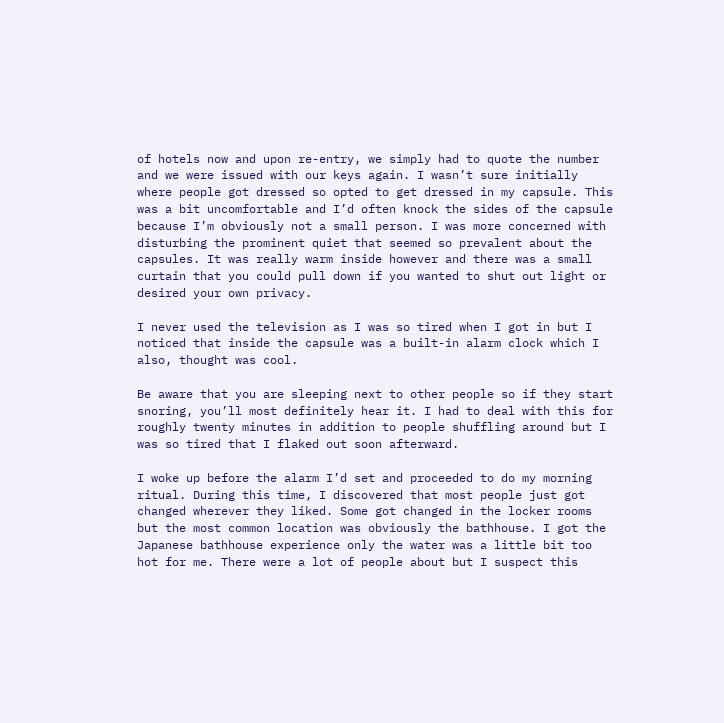of hotels now and upon re-entry, we simply had to quote the number and we were issued with our keys again. I wasn’t sure initially where people got dressed so opted to get dressed in my capsule. This was a bit uncomfortable and I’d often knock the sides of the capsule because I’m obviously not a small person. I was more concerned with disturbing the prominent quiet that seemed so prevalent about the capsules. It was really warm inside however and there was a small curtain that you could pull down if you wanted to shut out light or desired your own privacy.

I never used the television as I was so tired when I got in but I noticed that inside the capsule was a built-in alarm clock which I also, thought was cool.

Be aware that you are sleeping next to other people so if they start snoring, you’ll most definitely hear it. I had to deal with this for roughly twenty minutes in addition to people shuffling around but I was so tired that I flaked out soon afterward.

I woke up before the alarm I’d set and proceeded to do my morning ritual. During this time, I discovered that most people just got changed wherever they liked. Some got changed in the locker rooms but the most common location was obviously the bathhouse. I got the Japanese bathhouse experience only the water was a little bit too hot for me. There were a lot of people about but I suspect this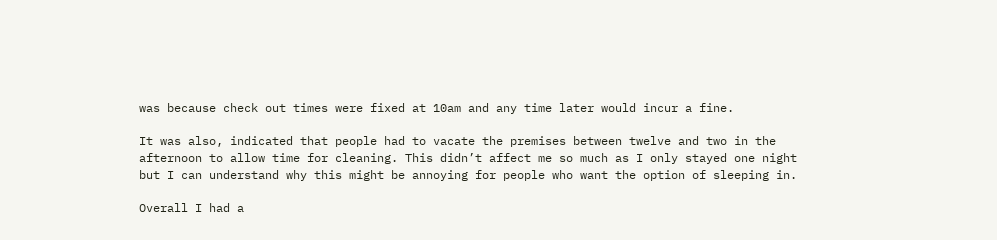was because check out times were fixed at 10am and any time later would incur a fine.

It was also, indicated that people had to vacate the premises between twelve and two in the afternoon to allow time for cleaning. This didn’t affect me so much as I only stayed one night but I can understand why this might be annoying for people who want the option of sleeping in.

Overall I had a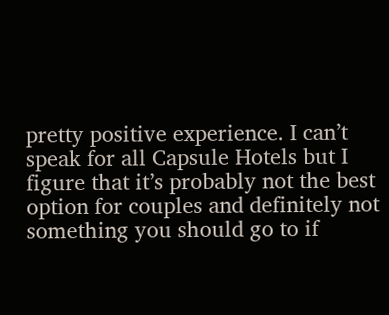pretty positive experience. I can’t speak for all Capsule Hotels but I figure that it’s probably not the best option for couples and definitely not something you should go to if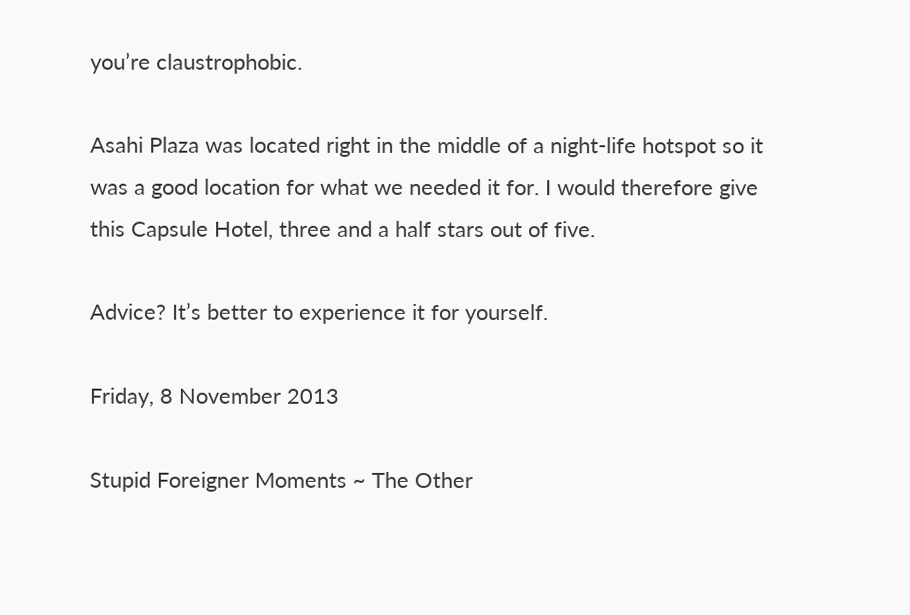you’re claustrophobic.

Asahi Plaza was located right in the middle of a night-life hotspot so it was a good location for what we needed it for. I would therefore give this Capsule Hotel, three and a half stars out of five.

Advice? It’s better to experience it for yourself.

Friday, 8 November 2013

Stupid Foreigner Moments ~ The Other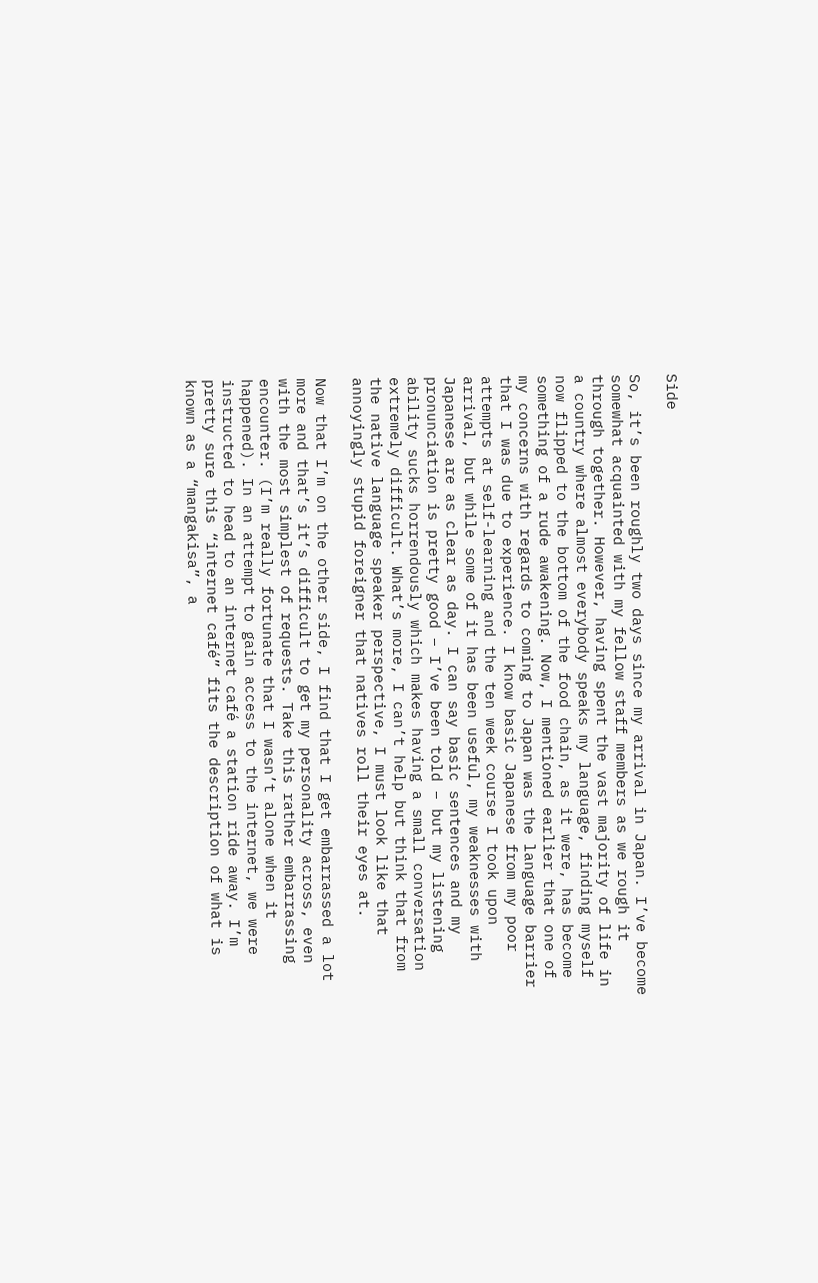Side

So, it’s been roughly two days since my arrival in Japan. I’ve become somewhat acquainted with my fellow staff members as we rough it through together. However, having spent the vast majority of life in a country where almost everybody speaks my language, finding myself now flipped to the bottom of the food chain, as it were, has become something of a rude awakening. Now, I mentioned earlier that one of my concerns with regards to coming to Japan was the language barrier that I was due to experience. I know basic Japanese from my poor attempts at self-learning and the ten week course I took upon arrival, but while some of it has been useful, my weaknesses with Japanese are as clear as day. I can say basic sentences and my pronunciation is pretty good – I’ve been told – but my listening ability sucks horrendously which makes having a small conversation extremely difficult. What’s more, I can’t help but think that from the native language speaker perspective, I must look like that annoyingly stupid foreigner that natives roll their eyes at.

Now that I’m on the other side, I find that I get embarrassed a lot more and that’s it’s difficult to get my personality across, even with the most simplest of requests. Take this rather embarrassing encounter. (I’m really fortunate that I wasn’t alone when it happened). In an attempt to gain access to the internet, we were instructed to head to an internet café a station ride away. I’m pretty sure this “internet café” fits the description of what is known as a “mangakisa”, a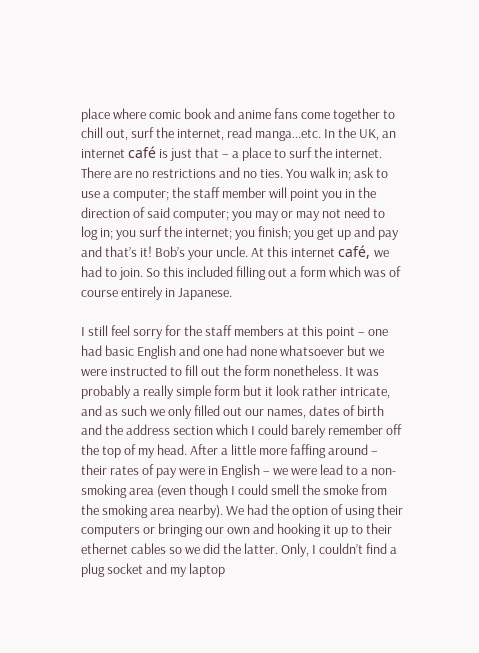place where comic book and anime fans come together to chill out, surf the internet, read manga…etc. In the UK, an internet café is just that – a place to surf the internet. There are no restrictions and no ties. You walk in; ask to use a computer; the staff member will point you in the direction of said computer; you may or may not need to log in; you surf the internet; you finish; you get up and pay and that’s it! Bob’s your uncle. At this internet café, we had to join. So this included filling out a form which was of course entirely in Japanese.

I still feel sorry for the staff members at this point – one had basic English and one had none whatsoever but we were instructed to fill out the form nonetheless. It was probably a really simple form but it look rather intricate, and as such we only filled out our names, dates of birth and the address section which I could barely remember off the top of my head. After a little more faffing around – their rates of pay were in English – we were lead to a non-smoking area (even though I could smell the smoke from the smoking area nearby). We had the option of using their computers or bringing our own and hooking it up to their ethernet cables so we did the latter. Only, I couldn’t find a plug socket and my laptop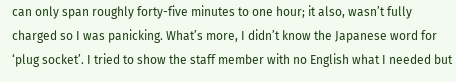can only span roughly forty-five minutes to one hour; it also, wasn’t fully charged so I was panicking. What’s more, I didn’t know the Japanese word for ‘plug socket’. I tried to show the staff member with no English what I needed but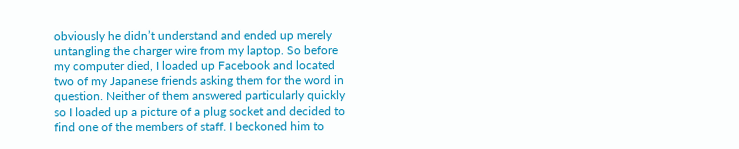obviously he didn’t understand and ended up merely untangling the charger wire from my laptop. So before my computer died, I loaded up Facebook and located two of my Japanese friends asking them for the word in question. Neither of them answered particularly quickly so I loaded up a picture of a plug socket and decided to find one of the members of staff. I beckoned him to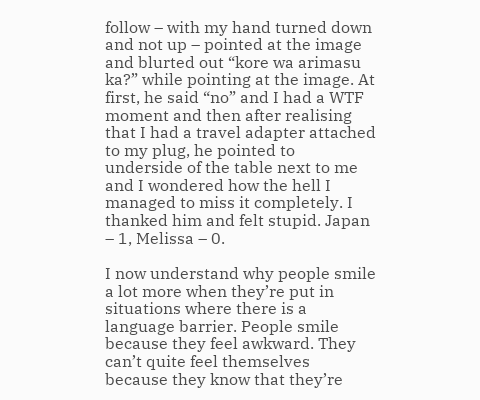follow – with my hand turned down and not up – pointed at the image and blurted out “kore wa arimasu ka?” while pointing at the image. At first, he said “no” and I had a WTF moment and then after realising that I had a travel adapter attached to my plug, he pointed to underside of the table next to me and I wondered how the hell I managed to miss it completely. I thanked him and felt stupid. Japan – 1, Melissa – 0.

I now understand why people smile a lot more when they’re put in situations where there is a language barrier. People smile because they feel awkward. They can’t quite feel themselves because they know that they’re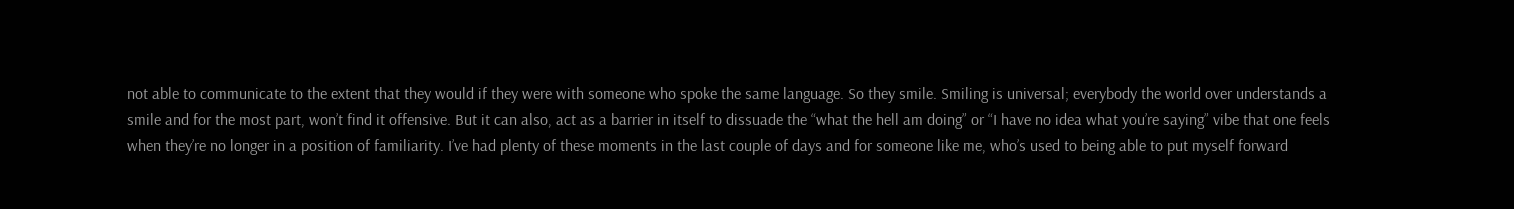not able to communicate to the extent that they would if they were with someone who spoke the same language. So they smile. Smiling is universal; everybody the world over understands a smile and for the most part, won’t find it offensive. But it can also, act as a barrier in itself to dissuade the “what the hell am doing” or “I have no idea what you’re saying” vibe that one feels when they’re no longer in a position of familiarity. I’ve had plenty of these moments in the last couple of days and for someone like me, who’s used to being able to put myself forward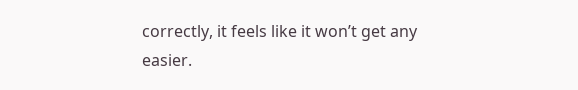correctly, it feels like it won’t get any easier.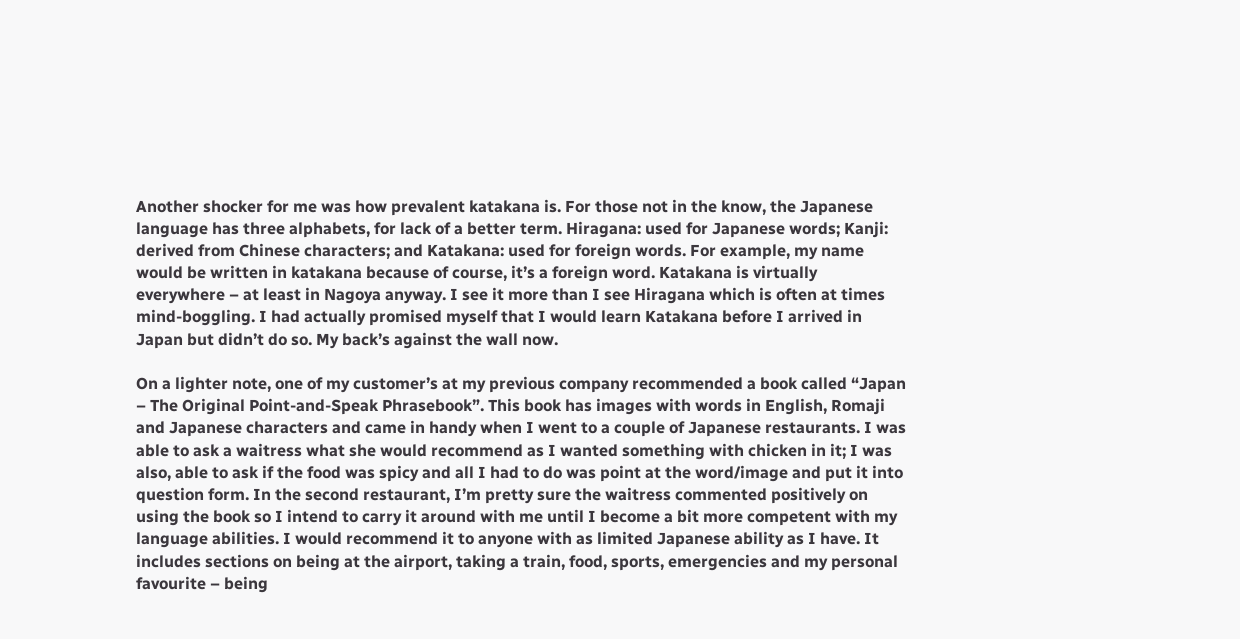Another shocker for me was how prevalent katakana is. For those not in the know, the Japanese language has three alphabets, for lack of a better term. Hiragana: used for Japanese words; Kanji: derived from Chinese characters; and Katakana: used for foreign words. For example, my name would be written in katakana because of course, it’s a foreign word. Katakana is virtually everywhere – at least in Nagoya anyway. I see it more than I see Hiragana which is often at times mind-boggling. I had actually promised myself that I would learn Katakana before I arrived in Japan but didn’t do so. My back’s against the wall now.

On a lighter note, one of my customer’s at my previous company recommended a book called “Japan – The Original Point-and-Speak Phrasebook”. This book has images with words in English, Romaji and Japanese characters and came in handy when I went to a couple of Japanese restaurants. I was able to ask a waitress what she would recommend as I wanted something with chicken in it; I was also, able to ask if the food was spicy and all I had to do was point at the word/image and put it into question form. In the second restaurant, I’m pretty sure the waitress commented positively on using the book so I intend to carry it around with me until I become a bit more competent with my language abilities. I would recommend it to anyone with as limited Japanese ability as I have. It includes sections on being at the airport, taking a train, food, sports, emergencies and my personal favourite – being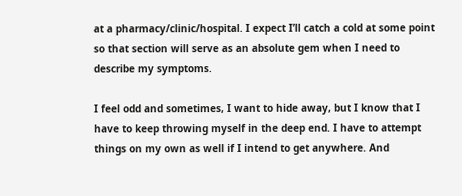at a pharmacy/clinic/hospital. I expect I’ll catch a cold at some point so that section will serve as an absolute gem when I need to describe my symptoms.

I feel odd and sometimes, I want to hide away, but I know that I have to keep throwing myself in the deep end. I have to attempt things on my own as well if I intend to get anywhere. And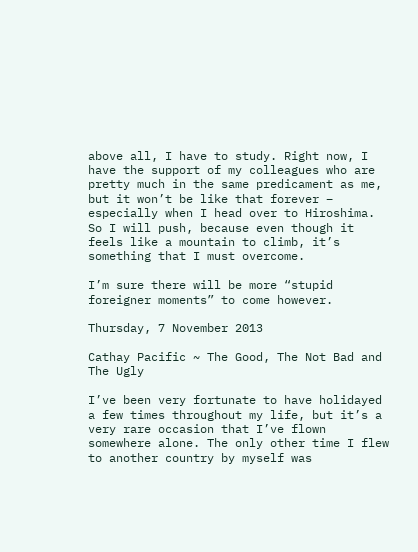above all, I have to study. Right now, I have the support of my colleagues who are pretty much in the same predicament as me, but it won’t be like that forever – especially when I head over to Hiroshima. So I will push, because even though it feels like a mountain to climb, it’s something that I must overcome.

I’m sure there will be more “stupid foreigner moments” to come however.

Thursday, 7 November 2013

Cathay Pacific ~ The Good, The Not Bad and The Ugly

I’ve been very fortunate to have holidayed a few times throughout my life, but it’s a very rare occasion that I’ve flown somewhere alone. The only other time I flew to another country by myself was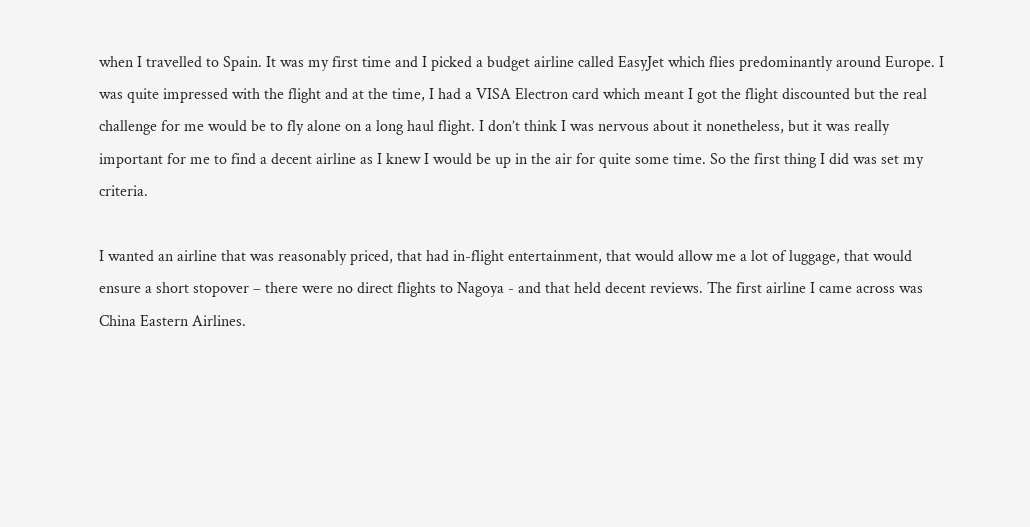when I travelled to Spain. It was my first time and I picked a budget airline called EasyJet which flies predominantly around Europe. I was quite impressed with the flight and at the time, I had a VISA Electron card which meant I got the flight discounted but the real challenge for me would be to fly alone on a long haul flight. I don’t think I was nervous about it nonetheless, but it was really important for me to find a decent airline as I knew I would be up in the air for quite some time. So the first thing I did was set my criteria.

I wanted an airline that was reasonably priced, that had in-flight entertainment, that would allow me a lot of luggage, that would ensure a short stopover – there were no direct flights to Nagoya - and that held decent reviews. The first airline I came across was China Eastern Airlines.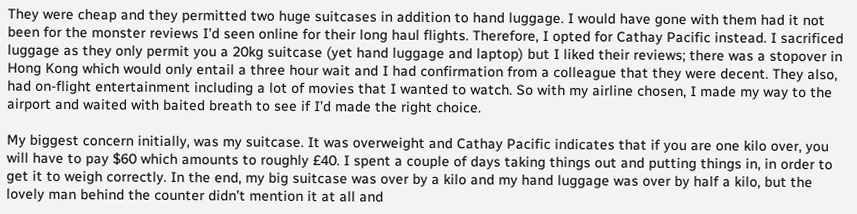They were cheap and they permitted two huge suitcases in addition to hand luggage. I would have gone with them had it not been for the monster reviews I’d seen online for their long haul flights. Therefore, I opted for Cathay Pacific instead. I sacrificed luggage as they only permit you a 20kg suitcase (yet hand luggage and laptop) but I liked their reviews; there was a stopover in Hong Kong which would only entail a three hour wait and I had confirmation from a colleague that they were decent. They also, had on-flight entertainment including a lot of movies that I wanted to watch. So with my airline chosen, I made my way to the airport and waited with baited breath to see if I’d made the right choice.

My biggest concern initially, was my suitcase. It was overweight and Cathay Pacific indicates that if you are one kilo over, you will have to pay $60 which amounts to roughly £40. I spent a couple of days taking things out and putting things in, in order to get it to weigh correctly. In the end, my big suitcase was over by a kilo and my hand luggage was over by half a kilo, but the lovely man behind the counter didn’t mention it at all and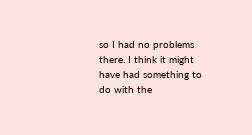so I had no problems there. I think it might have had something to do with the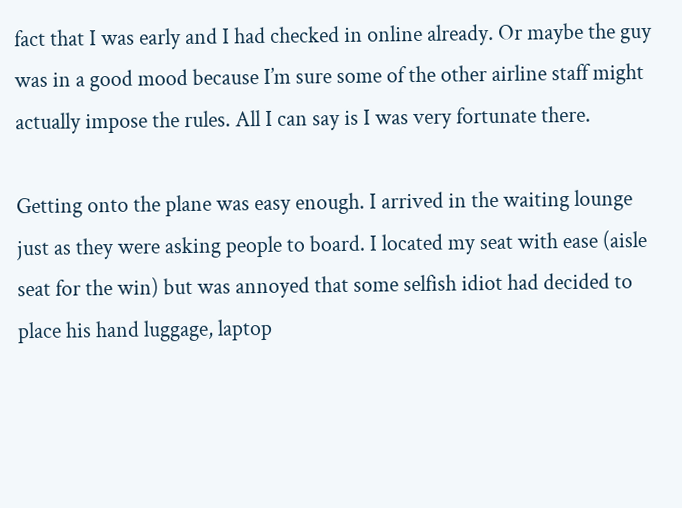fact that I was early and I had checked in online already. Or maybe the guy was in a good mood because I’m sure some of the other airline staff might actually impose the rules. All I can say is I was very fortunate there.

Getting onto the plane was easy enough. I arrived in the waiting lounge just as they were asking people to board. I located my seat with ease (aisle seat for the win) but was annoyed that some selfish idiot had decided to place his hand luggage, laptop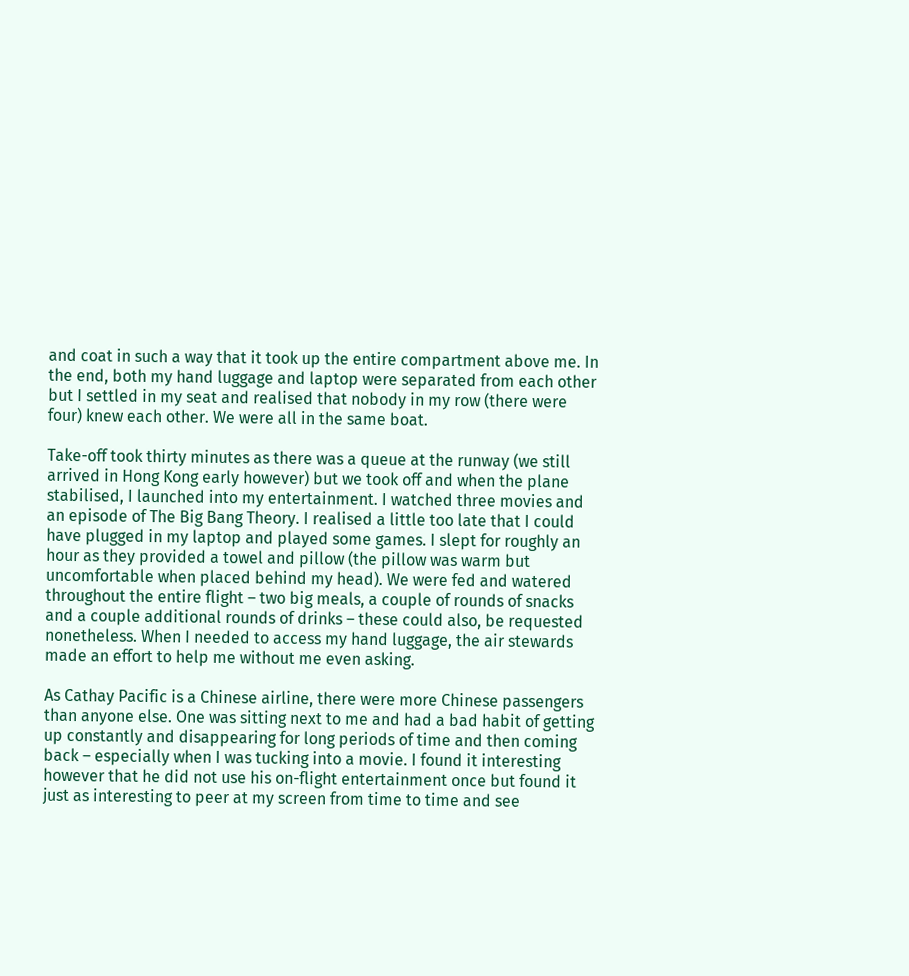and coat in such a way that it took up the entire compartment above me. In the end, both my hand luggage and laptop were separated from each other but I settled in my seat and realised that nobody in my row (there were four) knew each other. We were all in the same boat.

Take-off took thirty minutes as there was a queue at the runway (we still arrived in Hong Kong early however) but we took off and when the plane stabilised, I launched into my entertainment. I watched three movies and an episode of The Big Bang Theory. I realised a little too late that I could have plugged in my laptop and played some games. I slept for roughly an hour as they provided a towel and pillow (the pillow was warm but uncomfortable when placed behind my head). We were fed and watered throughout the entire flight – two big meals, a couple of rounds of snacks and a couple additional rounds of drinks – these could also, be requested nonetheless. When I needed to access my hand luggage, the air stewards made an effort to help me without me even asking.

As Cathay Pacific is a Chinese airline, there were more Chinese passengers than anyone else. One was sitting next to me and had a bad habit of getting up constantly and disappearing for long periods of time and then coming back – especially when I was tucking into a movie. I found it interesting however that he did not use his on-flight entertainment once but found it just as interesting to peer at my screen from time to time and see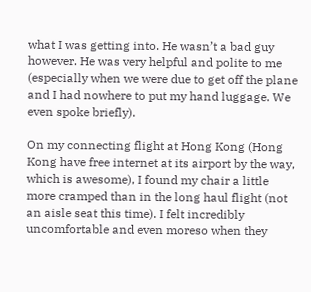what I was getting into. He wasn’t a bad guy however. He was very helpful and polite to me (especially when we were due to get off the plane and I had nowhere to put my hand luggage. We even spoke briefly).

On my connecting flight at Hong Kong (Hong Kong have free internet at its airport by the way, which is awesome), I found my chair a little more cramped than in the long haul flight (not an aisle seat this time). I felt incredibly uncomfortable and even moreso when they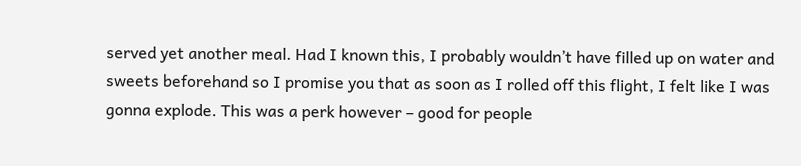served yet another meal. Had I known this, I probably wouldn’t have filled up on water and sweets beforehand so I promise you that as soon as I rolled off this flight, I felt like I was gonna explode. This was a perk however – good for people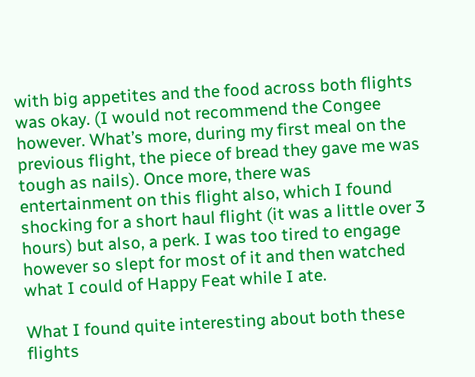with big appetites and the food across both flights was okay. (I would not recommend the Congee  however. What’s more, during my first meal on the previous flight, the piece of bread they gave me was tough as nails). Once more, there was entertainment on this flight also, which I found shocking for a short haul flight (it was a little over 3 hours) but also, a perk. I was too tired to engage however so slept for most of it and then watched what I could of Happy Feat while I ate.

What I found quite interesting about both these flights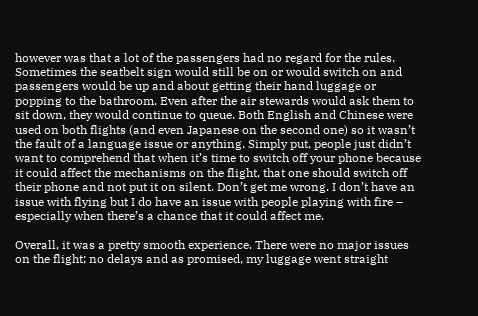however was that a lot of the passengers had no regard for the rules. Sometimes the seatbelt sign would still be on or would switch on and passengers would be up and about getting their hand luggage or popping to the bathroom. Even after the air stewards would ask them to sit down, they would continue to queue. Both English and Chinese were used on both flights (and even Japanese on the second one) so it wasn’t the fault of a language issue or anything. Simply put, people just didn’t want to comprehend that when it’s time to switch off your phone because it could affect the mechanisms on the flight, that one should switch off their phone and not put it on silent. Don’t get me wrong. I don’t have an issue with flying but I do have an issue with people playing with fire – especially when there’s a chance that it could affect me.

Overall, it was a pretty smooth experience. There were no major issues on the flight; no delays and as promised, my luggage went straight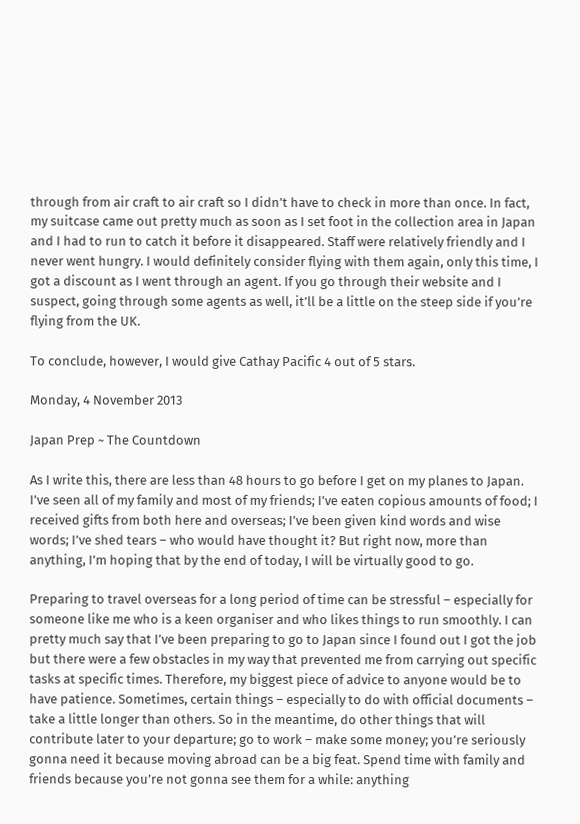through from air craft to air craft so I didn’t have to check in more than once. In fact, my suitcase came out pretty much as soon as I set foot in the collection area in Japan and I had to run to catch it before it disappeared. Staff were relatively friendly and I never went hungry. I would definitely consider flying with them again, only this time, I got a discount as I went through an agent. If you go through their website and I suspect, going through some agents as well, it’ll be a little on the steep side if you’re flying from the UK.

To conclude, however, I would give Cathay Pacific 4 out of 5 stars.

Monday, 4 November 2013

Japan Prep ~ The Countdown

As I write this, there are less than 48 hours to go before I get on my planes to Japan. I’ve seen all of my family and most of my friends; I’ve eaten copious amounts of food; I received gifts from both here and overseas; I’ve been given kind words and wise words; I’ve shed tears – who would have thought it? But right now, more than anything, I’m hoping that by the end of today, I will be virtually good to go.

Preparing to travel overseas for a long period of time can be stressful – especially for someone like me who is a keen organiser and who likes things to run smoothly. I can pretty much say that I’ve been preparing to go to Japan since I found out I got the job but there were a few obstacles in my way that prevented me from carrying out specific tasks at specific times. Therefore, my biggest piece of advice to anyone would be to have patience. Sometimes, certain things – especially to do with official documents – take a little longer than others. So in the meantime, do other things that will contribute later to your departure; go to work – make some money; you’re seriously gonna need it because moving abroad can be a big feat. Spend time with family and friends because you’re not gonna see them for a while: anything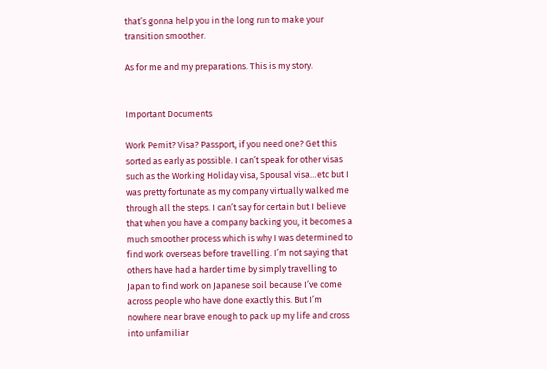that’s gonna help you in the long run to make your transition smoother.

As for me and my preparations. This is my story.


Important Documents

Work Pemit? Visa? Passport, if you need one? Get this sorted as early as possible. I can’t speak for other visas such as the Working Holiday visa, Spousal visa…etc but I was pretty fortunate as my company virtually walked me through all the steps. I can’t say for certain but I believe that when you have a company backing you, it becomes a much smoother process which is why I was determined to find work overseas before travelling. I’m not saying that others have had a harder time by simply travelling to Japan to find work on Japanese soil because I’ve come across people who have done exactly this. But I’m nowhere near brave enough to pack up my life and cross into unfamiliar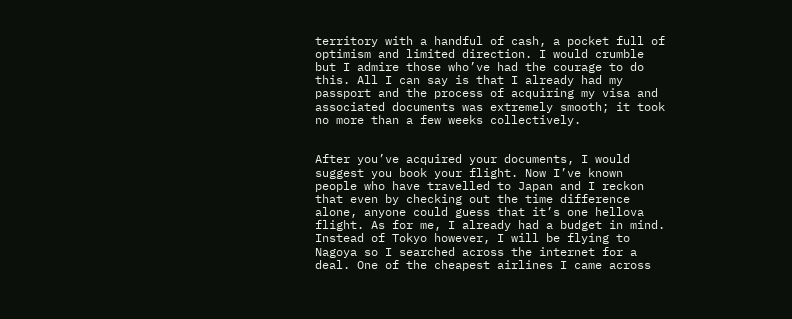territory with a handful of cash, a pocket full of optimism and limited direction. I would crumble but I admire those who’ve had the courage to do this. All I can say is that I already had my passport and the process of acquiring my visa and associated documents was extremely smooth; it took no more than a few weeks collectively.


After you’ve acquired your documents, I would suggest you book your flight. Now I’ve known people who have travelled to Japan and I reckon that even by checking out the time difference alone, anyone could guess that it’s one hellova flight. As for me, I already had a budget in mind. Instead of Tokyo however, I will be flying to Nagoya so I searched across the internet for a deal. One of the cheapest airlines I came across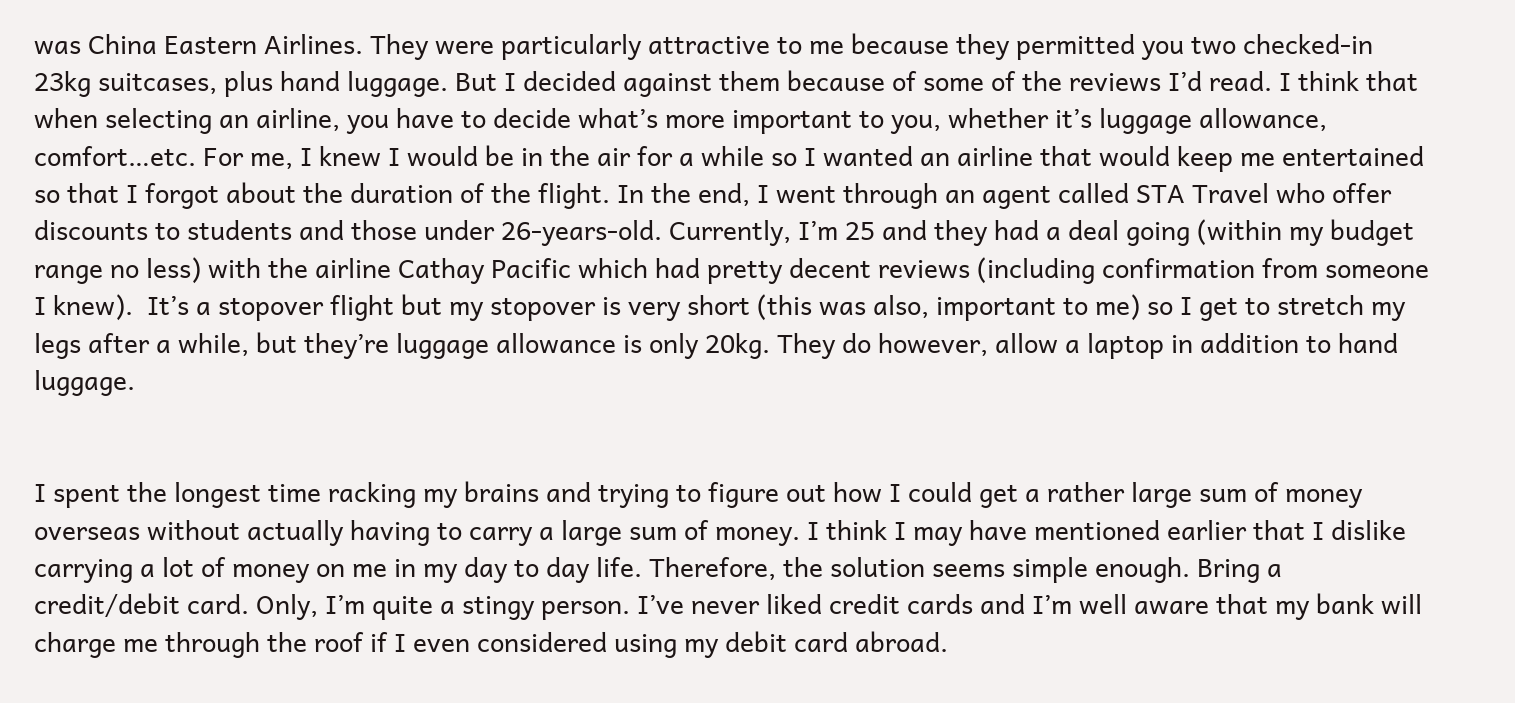was China Eastern Airlines. They were particularly attractive to me because they permitted you two checked-in 23kg suitcases, plus hand luggage. But I decided against them because of some of the reviews I’d read. I think that when selecting an airline, you have to decide what’s more important to you, whether it’s luggage allowance, comfort…etc. For me, I knew I would be in the air for a while so I wanted an airline that would keep me entertained so that I forgot about the duration of the flight. In the end, I went through an agent called STA Travel who offer discounts to students and those under 26-years-old. Currently, I’m 25 and they had a deal going (within my budget range no less) with the airline Cathay Pacific which had pretty decent reviews (including confirmation from someone I knew).  It’s a stopover flight but my stopover is very short (this was also, important to me) so I get to stretch my legs after a while, but they’re luggage allowance is only 20kg. They do however, allow a laptop in addition to hand luggage.


I spent the longest time racking my brains and trying to figure out how I could get a rather large sum of money overseas without actually having to carry a large sum of money. I think I may have mentioned earlier that I dislike carrying a lot of money on me in my day to day life. Therefore, the solution seems simple enough. Bring a credit/debit card. Only, I’m quite a stingy person. I’ve never liked credit cards and I’m well aware that my bank will charge me through the roof if I even considered using my debit card abroad.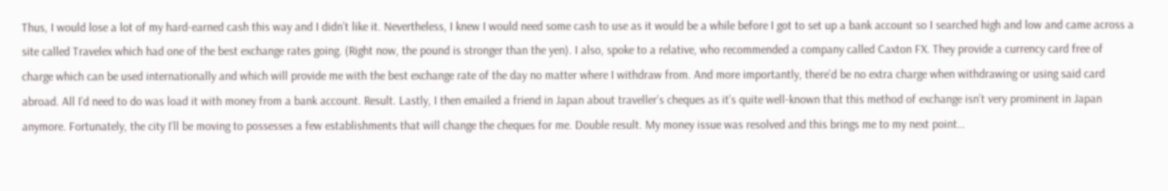Thus, I would lose a lot of my hard-earned cash this way and I didn’t like it. Nevertheless, I knew I would need some cash to use as it would be a while before I got to set up a bank account so I searched high and low and came across a site called Travelex which had one of the best exchange rates going. (Right now, the pound is stronger than the yen). I also, spoke to a relative, who recommended a company called Caxton FX. They provide a currency card free of charge which can be used internationally and which will provide me with the best exchange rate of the day no matter where I withdraw from. And more importantly, there’d be no extra charge when withdrawing or using said card abroad. All I’d need to do was load it with money from a bank account. Result. Lastly, I then emailed a friend in Japan about traveller’s cheques as it’s quite well-known that this method of exchange isn’t very prominent in Japan anymore. Fortunately, the city I’ll be moving to possesses a few establishments that will change the cheques for me. Double result. My money issue was resolved and this brings me to my next point…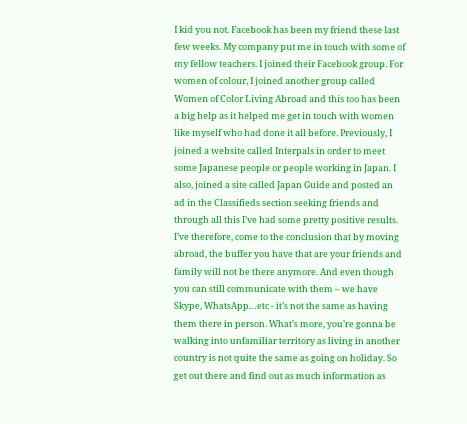I kid you not. Facebook has been my friend these last few weeks. My company put me in touch with some of my fellow teachers. I joined their Facebook group. For women of colour, I joined another group called Women of Color Living Abroad and this too has been a big help as it helped me get in touch with women like myself who had done it all before. Previously, I joined a website called Interpals in order to meet some Japanese people or people working in Japan. I also, joined a site called Japan Guide and posted an ad in the Classifieds section seeking friends and through all this I’ve had some pretty positive results. I’ve therefore, come to the conclusion that by moving abroad, the buffer you have that are your friends and family will not be there anymore. And even though you can still communicate with them – we have Skype, WhatsApp…etc - it’s not the same as having them there in person. What’s more, you’re gonna be walking into unfamiliar territory as living in another country is not quite the same as going on holiday. So get out there and find out as much information as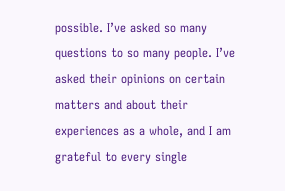possible. I’ve asked so many questions to so many people. I’ve asked their opinions on certain matters and about their experiences as a whole, and I am grateful to every single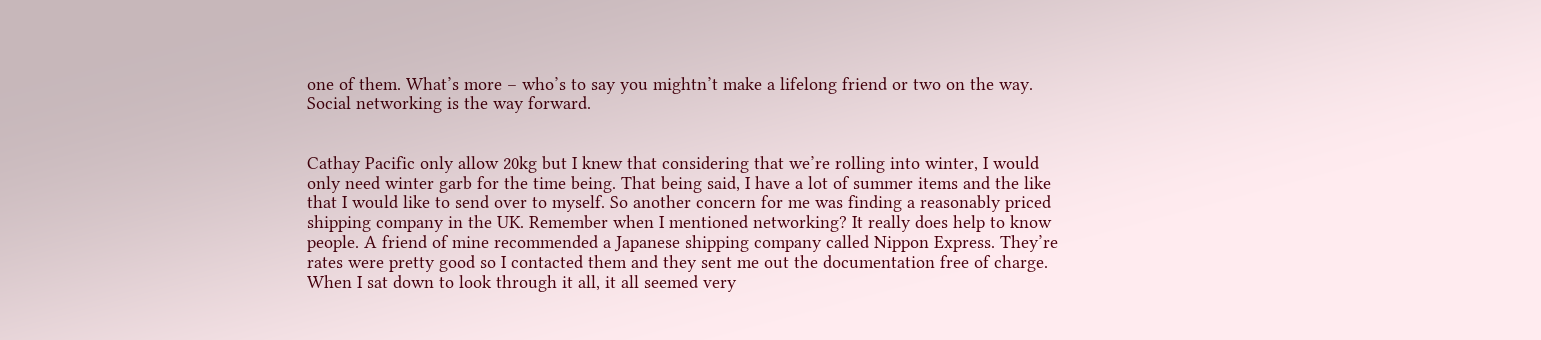one of them. What’s more – who’s to say you mightn’t make a lifelong friend or two on the way. Social networking is the way forward.


Cathay Pacific only allow 20kg but I knew that considering that we’re rolling into winter, I would only need winter garb for the time being. That being said, I have a lot of summer items and the like that I would like to send over to myself. So another concern for me was finding a reasonably priced shipping company in the UK. Remember when I mentioned networking? It really does help to know people. A friend of mine recommended a Japanese shipping company called Nippon Express. They’re rates were pretty good so I contacted them and they sent me out the documentation free of charge. When I sat down to look through it all, it all seemed very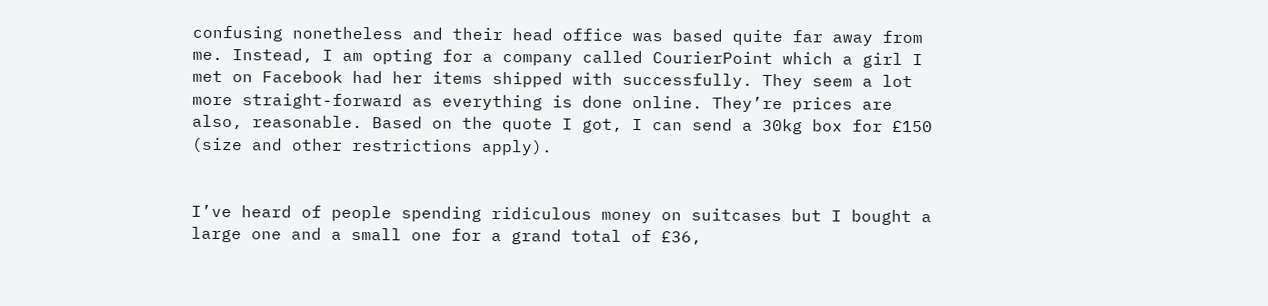confusing nonetheless and their head office was based quite far away from me. Instead, I am opting for a company called CourierPoint which a girl I met on Facebook had her items shipped with successfully. They seem a lot more straight-forward as everything is done online. They’re prices are also, reasonable. Based on the quote I got, I can send a 30kg box for £150 (size and other restrictions apply).


I’ve heard of people spending ridiculous money on suitcases but I bought a large one and a small one for a grand total of £36,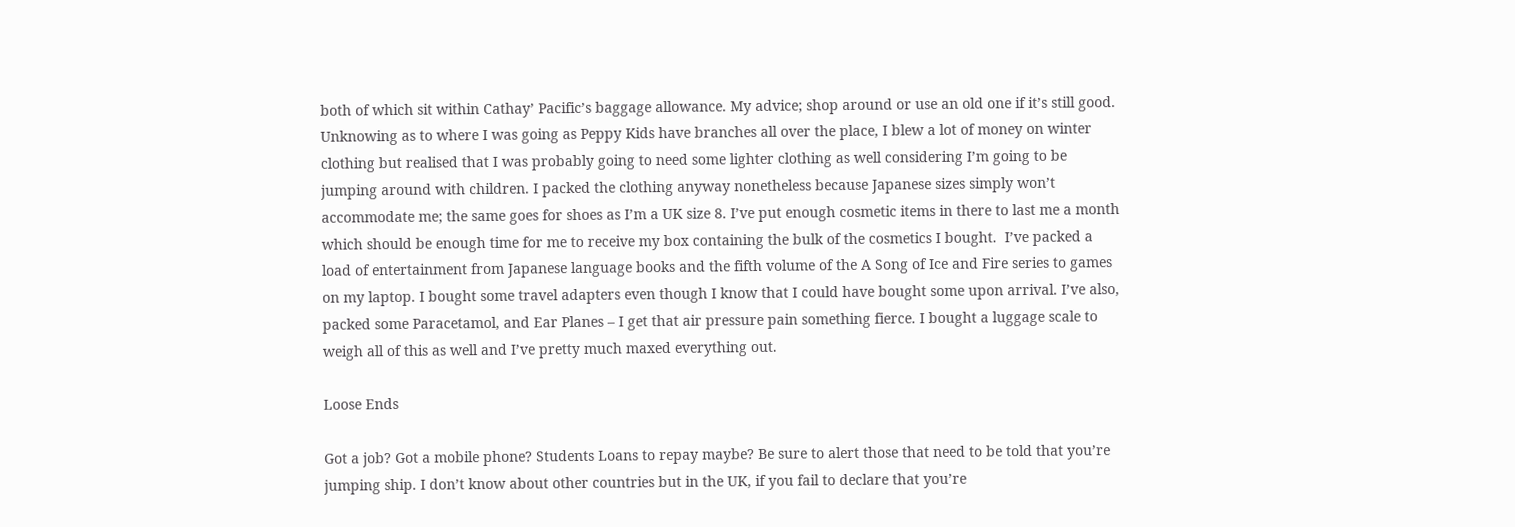both of which sit within Cathay’ Pacific’s baggage allowance. My advice; shop around or use an old one if it’s still good. Unknowing as to where I was going as Peppy Kids have branches all over the place, I blew a lot of money on winter clothing but realised that I was probably going to need some lighter clothing as well considering I’m going to be jumping around with children. I packed the clothing anyway nonetheless because Japanese sizes simply won’t accommodate me; the same goes for shoes as I’m a UK size 8. I’ve put enough cosmetic items in there to last me a month which should be enough time for me to receive my box containing the bulk of the cosmetics I bought.  I’ve packed a load of entertainment from Japanese language books and the fifth volume of the A Song of Ice and Fire series to games on my laptop. I bought some travel adapters even though I know that I could have bought some upon arrival. I’ve also, packed some Paracetamol, and Ear Planes – I get that air pressure pain something fierce. I bought a luggage scale to weigh all of this as well and I’ve pretty much maxed everything out.

Loose Ends

Got a job? Got a mobile phone? Students Loans to repay maybe? Be sure to alert those that need to be told that you’re jumping ship. I don’t know about other countries but in the UK, if you fail to declare that you’re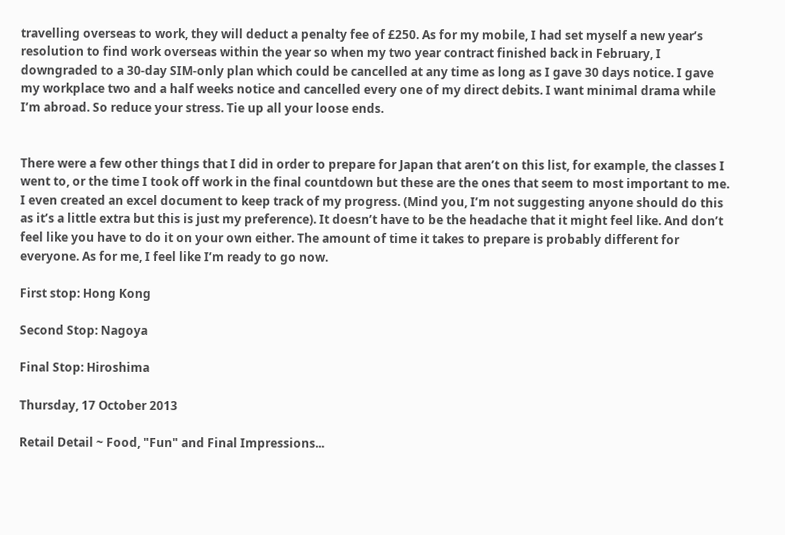travelling overseas to work, they will deduct a penalty fee of £250. As for my mobile, I had set myself a new year’s resolution to find work overseas within the year so when my two year contract finished back in February, I downgraded to a 30-day SIM-only plan which could be cancelled at any time as long as I gave 30 days notice. I gave my workplace two and a half weeks notice and cancelled every one of my direct debits. I want minimal drama while I’m abroad. So reduce your stress. Tie up all your loose ends.


There were a few other things that I did in order to prepare for Japan that aren’t on this list, for example, the classes I went to, or the time I took off work in the final countdown but these are the ones that seem to most important to me. I even created an excel document to keep track of my progress. (Mind you, I’m not suggesting anyone should do this as it’s a little extra but this is just my preference). It doesn’t have to be the headache that it might feel like. And don’t feel like you have to do it on your own either. The amount of time it takes to prepare is probably different for everyone. As for me, I feel like I’m ready to go now.

First stop: Hong Kong

Second Stop: Nagoya

Final Stop: Hiroshima

Thursday, 17 October 2013

Retail Detail ~ Food, "Fun" and Final Impressions...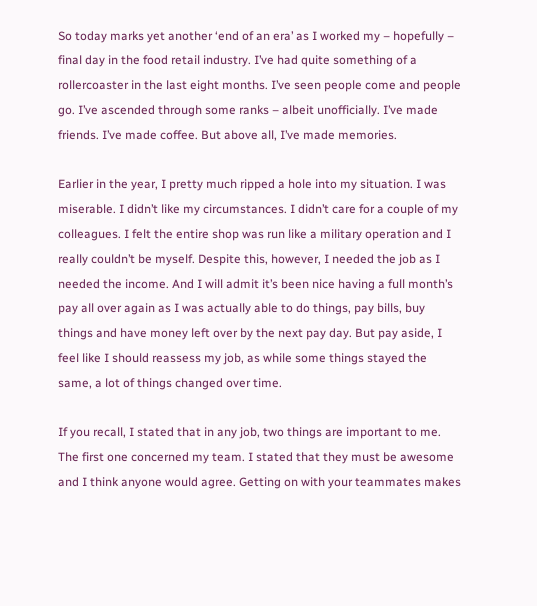So today marks yet another ‘end of an era’ as I worked my – hopefully – final day in the food retail industry. I’ve had quite something of a rollercoaster in the last eight months. I’ve seen people come and people go. I’ve ascended through some ranks – albeit unofficially. I’ve made friends. I’ve made coffee. But above all, I’ve made memories.

Earlier in the year, I pretty much ripped a hole into my situation. I was miserable. I didn’t like my circumstances. I didn’t care for a couple of my colleagues. I felt the entire shop was run like a military operation and I really couldn’t be myself. Despite this, however, I needed the job as I needed the income. And I will admit it’s been nice having a full month’s pay all over again as I was actually able to do things, pay bills, buy things and have money left over by the next pay day. But pay aside, I feel like I should reassess my job, as while some things stayed the same, a lot of things changed over time.

If you recall, I stated that in any job, two things are important to me. The first one concerned my team. I stated that they must be awesome and I think anyone would agree. Getting on with your teammates makes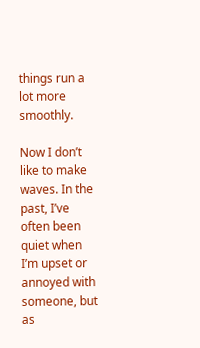things run a lot more smoothly.

Now I don’t like to make waves. In the past, I’ve often been quiet when I’m upset or annoyed with someone, but as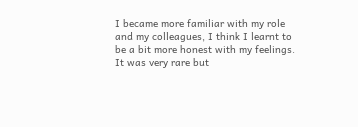I became more familiar with my role and my colleagues, I think I learnt to be a bit more honest with my feelings. It was very rare but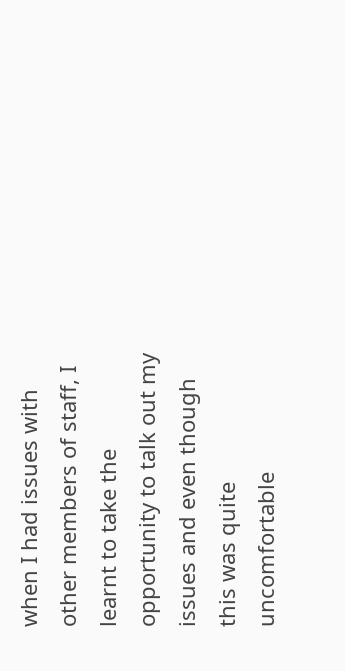when I had issues with other members of staff, I learnt to take the opportunity to talk out my issues and even though this was quite uncomfortable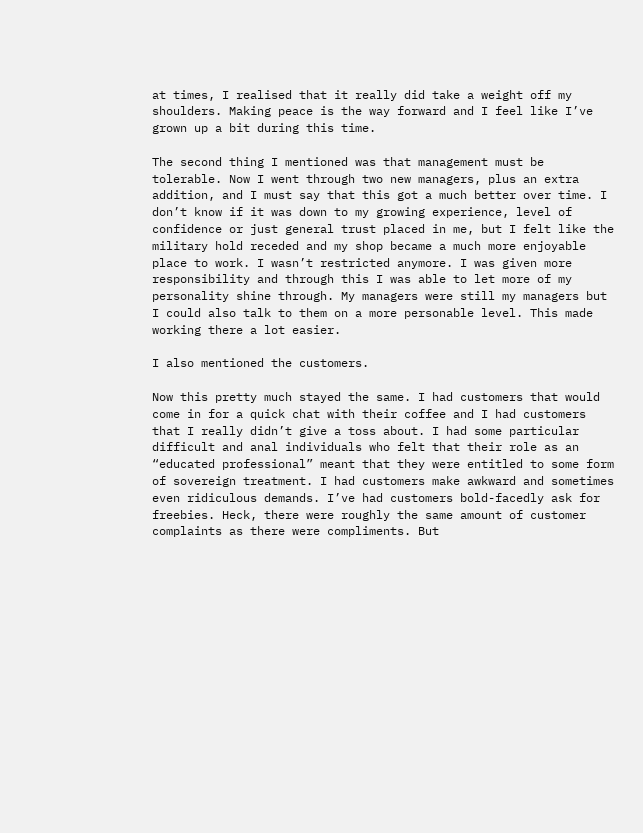at times, I realised that it really did take a weight off my shoulders. Making peace is the way forward and I feel like I’ve grown up a bit during this time.

The second thing I mentioned was that management must be tolerable. Now I went through two new managers, plus an extra addition, and I must say that this got a much better over time. I don’t know if it was down to my growing experience, level of confidence or just general trust placed in me, but I felt like the military hold receded and my shop became a much more enjoyable place to work. I wasn’t restricted anymore. I was given more responsibility and through this I was able to let more of my personality shine through. My managers were still my managers but I could also talk to them on a more personable level. This made working there a lot easier.

I also mentioned the customers.

Now this pretty much stayed the same. I had customers that would come in for a quick chat with their coffee and I had customers that I really didn’t give a toss about. I had some particular difficult and anal individuals who felt that their role as an “educated professional” meant that they were entitled to some form of sovereign treatment. I had customers make awkward and sometimes even ridiculous demands. I’ve had customers bold-facedly ask for freebies. Heck, there were roughly the same amount of customer complaints as there were compliments. But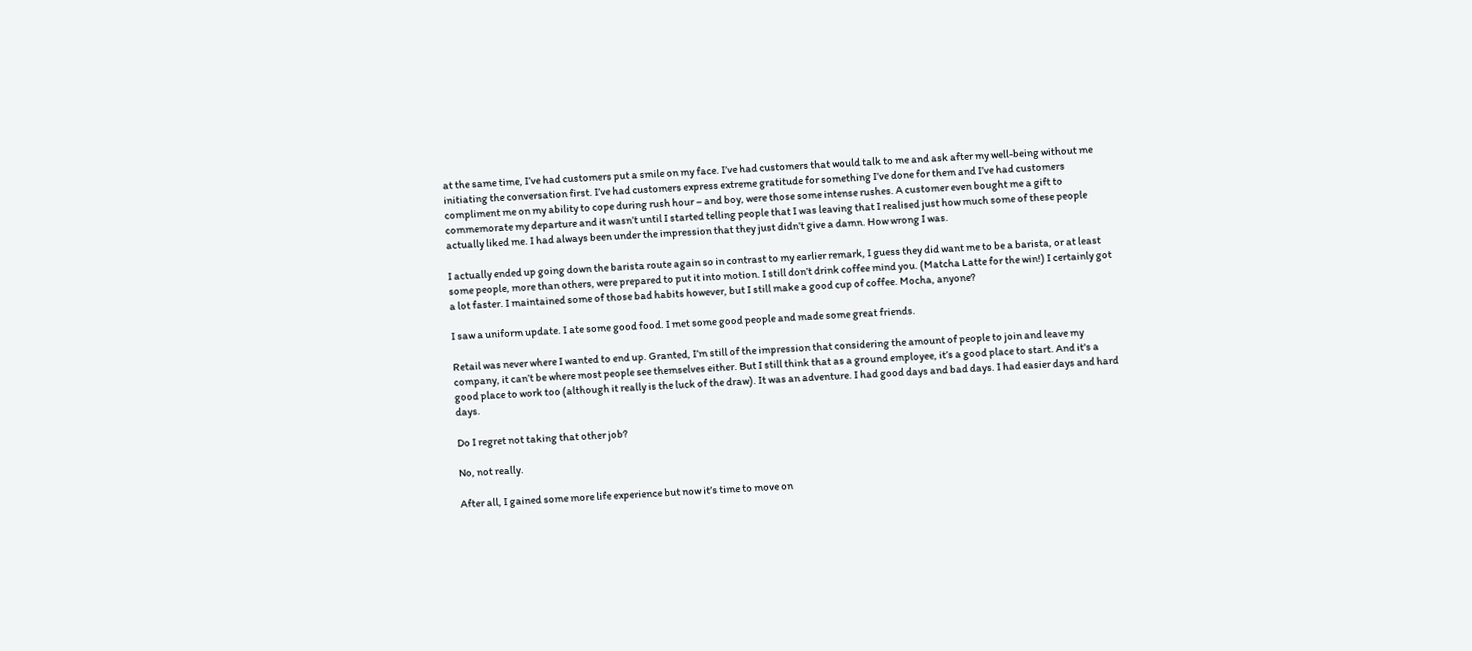at the same time, I’ve had customers put a smile on my face. I’ve had customers that would talk to me and ask after my well-being without me initiating the conversation first. I’ve had customers express extreme gratitude for something I’ve done for them and I’ve had customers compliment me on my ability to cope during rush hour – and boy, were those some intense rushes. A customer even bought me a gift to commemorate my departure and it wasn’t until I started telling people that I was leaving that I realised just how much some of these people actually liked me. I had always been under the impression that they just didn’t give a damn. How wrong I was.

I actually ended up going down the barista route again so in contrast to my earlier remark, I guess they did want me to be a barista, or at least some people, more than others, were prepared to put it into motion. I still don’t drink coffee mind you. (Matcha Latte for the win!) I certainly got a lot faster. I maintained some of those bad habits however, but I still make a good cup of coffee. Mocha, anyone?

I saw a uniform update. I ate some good food. I met some good people and made some great friends.

Retail was never where I wanted to end up. Granted, I’m still of the impression that considering the amount of people to join and leave my company, it can’t be where most people see themselves either. But I still think that as a ground employee, it’s a good place to start. And it's a good place to work too (although it really is the luck of the draw). It was an adventure. I had good days and bad days. I had easier days and hard days.

Do I regret not taking that other job?

No, not really.

After all, I gained some more life experience but now it’s time to move on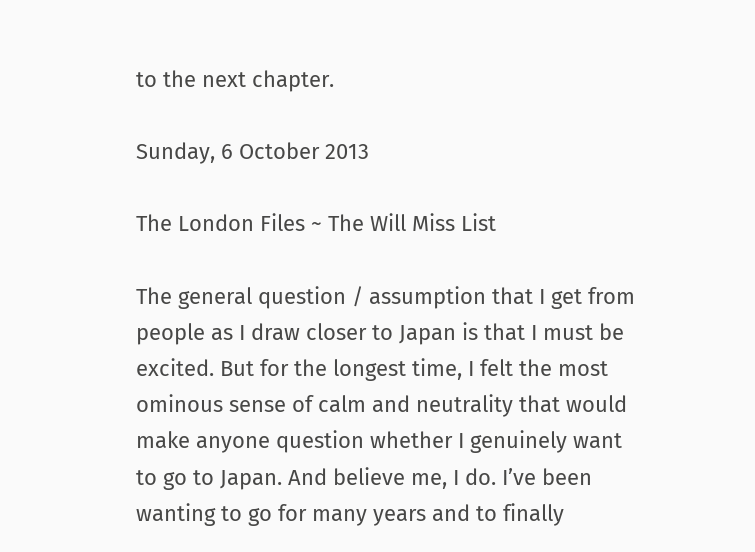to the next chapter.

Sunday, 6 October 2013

The London Files ~ The Will Miss List

The general question / assumption that I get from people as I draw closer to Japan is that I must be excited. But for the longest time, I felt the most ominous sense of calm and neutrality that would make anyone question whether I genuinely want to go to Japan. And believe me, I do. I’ve been wanting to go for many years and to finally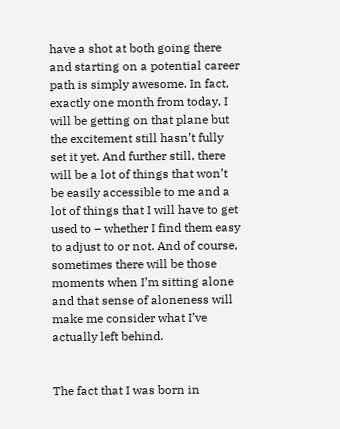have a shot at both going there and starting on a potential career path is simply awesome. In fact, exactly one month from today, I will be getting on that plane but the excitement still hasn’t fully set it yet. And further still, there will be a lot of things that won’t be easily accessible to me and a lot of things that I will have to get used to – whether I find them easy to adjust to or not. And of course, sometimes there will be those moments when I’m sitting alone and that sense of aloneness will make me consider what I’ve actually left behind.


The fact that I was born in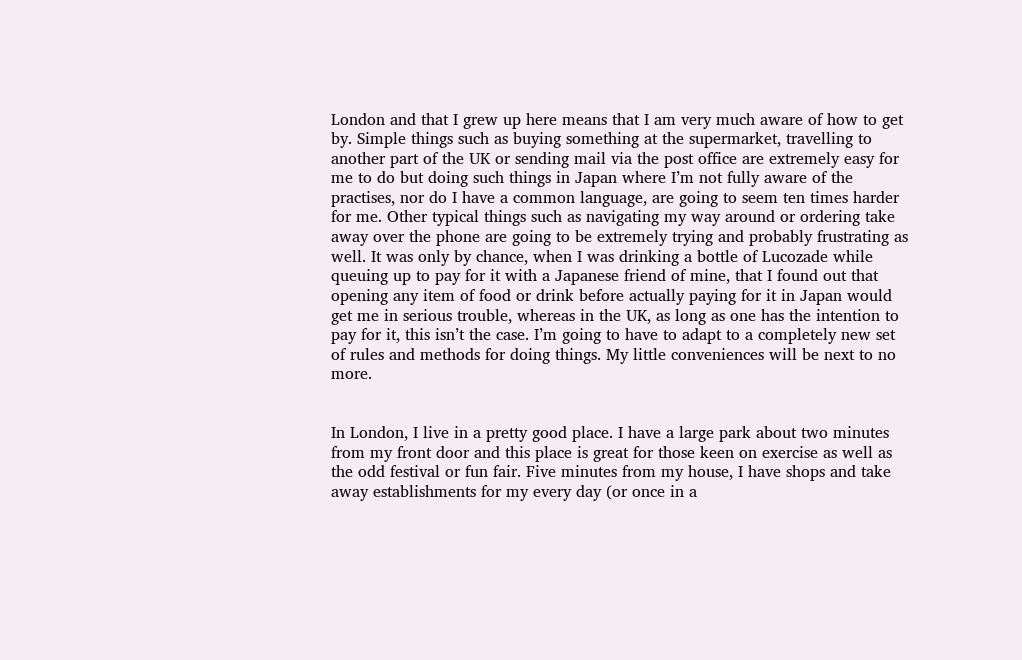London and that I grew up here means that I am very much aware of how to get by. Simple things such as buying something at the supermarket, travelling to another part of the UK or sending mail via the post office are extremely easy for me to do but doing such things in Japan where I’m not fully aware of the practises, nor do I have a common language, are going to seem ten times harder for me. Other typical things such as navigating my way around or ordering take away over the phone are going to be extremely trying and probably frustrating as well. It was only by chance, when I was drinking a bottle of Lucozade while queuing up to pay for it with a Japanese friend of mine, that I found out that opening any item of food or drink before actually paying for it in Japan would get me in serious trouble, whereas in the UK, as long as one has the intention to pay for it, this isn’t the case. I’m going to have to adapt to a completely new set of rules and methods for doing things. My little conveniences will be next to no more.


In London, I live in a pretty good place. I have a large park about two minutes from my front door and this place is great for those keen on exercise as well as the odd festival or fun fair. Five minutes from my house, I have shops and take away establishments for my every day (or once in a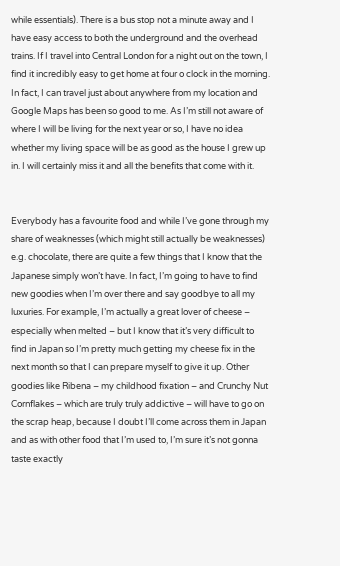while essentials). There is a bus stop not a minute away and I have easy access to both the underground and the overhead trains. If I travel into Central London for a night out on the town, I find it incredibly easy to get home at four o clock in the morning. In fact, I can travel just about anywhere from my location and Google Maps has been so good to me. As I’m still not aware of where I will be living for the next year or so, I have no idea whether my living space will be as good as the house I grew up in. I will certainly miss it and all the benefits that come with it.


Everybody has a favourite food and while I’ve gone through my share of weaknesses (which might still actually be weaknesses) e.g. chocolate, there are quite a few things that I know that the Japanese simply won’t have. In fact, I’m going to have to find new goodies when I’m over there and say goodbye to all my luxuries. For example, I’m actually a great lover of cheese – especially when melted – but I know that it’s very difficult to find in Japan so I’m pretty much getting my cheese fix in the next month so that I can prepare myself to give it up. Other goodies like Ribena – my childhood fixation – and Crunchy Nut Cornflakes – which are truly truly addictive – will have to go on the scrap heap, because I doubt I’ll come across them in Japan and as with other food that I’m used to, I’m sure it’s not gonna taste exactly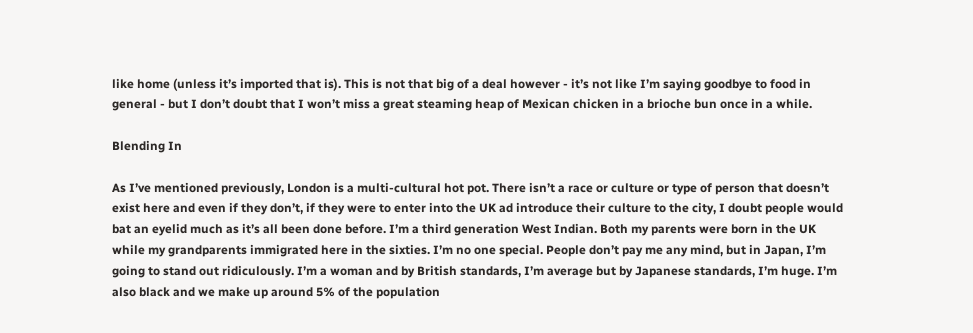like home (unless it’s imported that is). This is not that big of a deal however - it’s not like I’m saying goodbye to food in general - but I don’t doubt that I won’t miss a great steaming heap of Mexican chicken in a brioche bun once in a while.

Blending In

As I’ve mentioned previously, London is a multi-cultural hot pot. There isn’t a race or culture or type of person that doesn’t exist here and even if they don’t, if they were to enter into the UK ad introduce their culture to the city, I doubt people would bat an eyelid much as it’s all been done before. I’m a third generation West Indian. Both my parents were born in the UK while my grandparents immigrated here in the sixties. I’m no one special. People don’t pay me any mind, but in Japan, I’m going to stand out ridiculously. I’m a woman and by British standards, I’m average but by Japanese standards, I’m huge. I’m also black and we make up around 5% of the population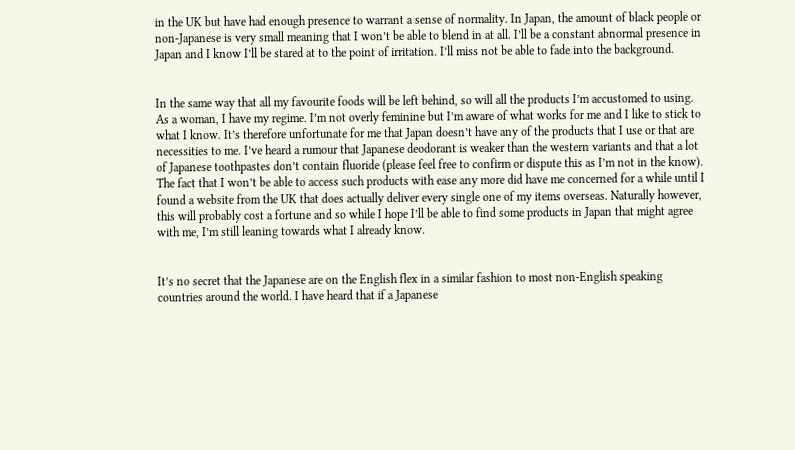in the UK but have had enough presence to warrant a sense of normality. In Japan, the amount of black people or non-Japanese is very small meaning that I won’t be able to blend in at all. I’ll be a constant abnormal presence in Japan and I know I’ll be stared at to the point of irritation. I’ll miss not be able to fade into the background.


In the same way that all my favourite foods will be left behind, so will all the products I’m accustomed to using. As a woman, I have my regime. I’m not overly feminine but I’m aware of what works for me and I like to stick to what I know. It’s therefore unfortunate for me that Japan doesn’t have any of the products that I use or that are necessities to me. I’ve heard a rumour that Japanese deodorant is weaker than the western variants and that a lot of Japanese toothpastes don’t contain fluoride (please feel free to confirm or dispute this as I’m not in the know). The fact that I won’t be able to access such products with ease any more did have me concerned for a while until I found a website from the UK that does actually deliver every single one of my items overseas. Naturally however, this will probably cost a fortune and so while I hope I’ll be able to find some products in Japan that might agree with me, I’m still leaning towards what I already know.


It’s no secret that the Japanese are on the English flex in a similar fashion to most non-English speaking countries around the world. I have heard that if a Japanese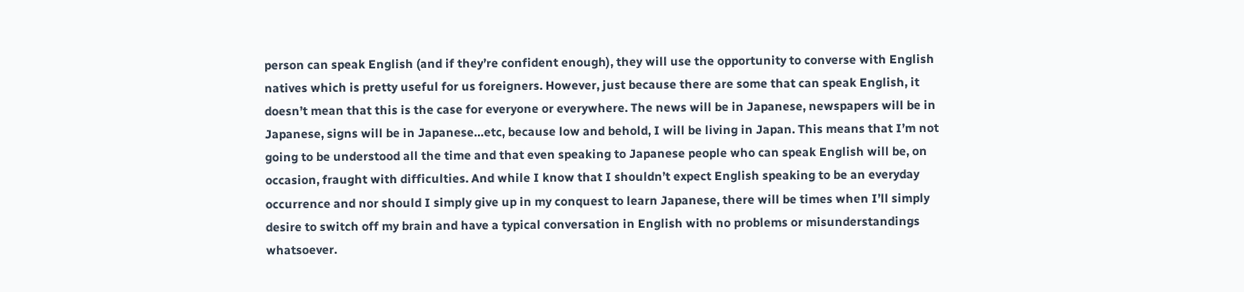person can speak English (and if they’re confident enough), they will use the opportunity to converse with English natives which is pretty useful for us foreigners. However, just because there are some that can speak English, it doesn’t mean that this is the case for everyone or everywhere. The news will be in Japanese, newspapers will be in Japanese, signs will be in Japanese…etc, because low and behold, I will be living in Japan. This means that I’m not going to be understood all the time and that even speaking to Japanese people who can speak English will be, on occasion, fraught with difficulties. And while I know that I shouldn’t expect English speaking to be an everyday occurrence and nor should I simply give up in my conquest to learn Japanese, there will be times when I’ll simply desire to switch off my brain and have a typical conversation in English with no problems or misunderstandings whatsoever.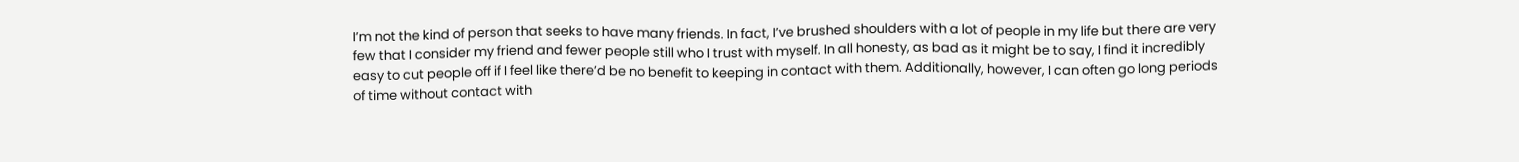I’m not the kind of person that seeks to have many friends. In fact, I’ve brushed shoulders with a lot of people in my life but there are very few that I consider my friend and fewer people still who I trust with myself. In all honesty, as bad as it might be to say, I find it incredibly easy to cut people off if I feel like there’d be no benefit to keeping in contact with them. Additionally, however, I can often go long periods of time without contact with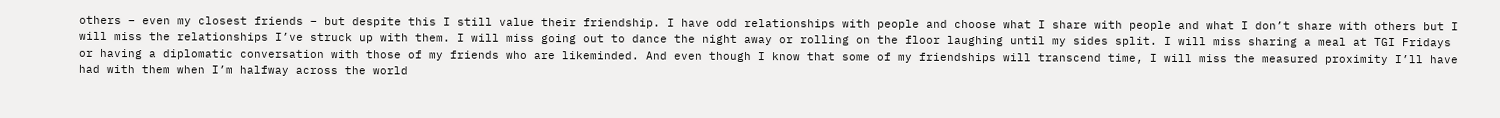others – even my closest friends – but despite this I still value their friendship. I have odd relationships with people and choose what I share with people and what I don’t share with others but I will miss the relationships I’ve struck up with them. I will miss going out to dance the night away or rolling on the floor laughing until my sides split. I will miss sharing a meal at TGI Fridays or having a diplomatic conversation with those of my friends who are likeminded. And even though I know that some of my friendships will transcend time, I will miss the measured proximity I’ll have had with them when I’m halfway across the world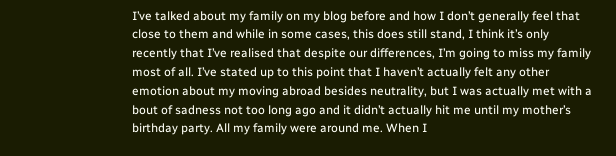I’ve talked about my family on my blog before and how I don’t generally feel that close to them and while in some cases, this does still stand, I think it’s only recently that I’ve realised that despite our differences, I’m going to miss my family most of all. I’ve stated up to this point that I haven’t actually felt any other emotion about my moving abroad besides neutrality, but I was actually met with a  bout of sadness not too long ago and it didn’t actually hit me until my mother’s birthday party. All my family were around me. When I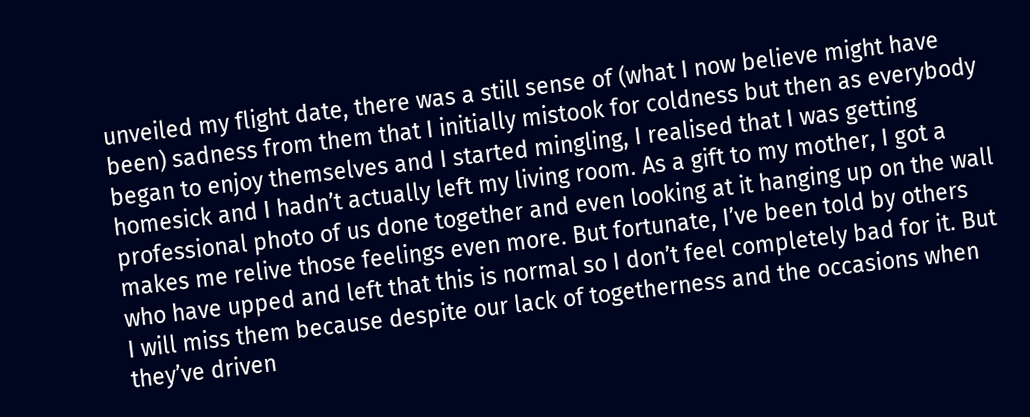unveiled my flight date, there was a still sense of (what I now believe might have been) sadness from them that I initially mistook for coldness but then as everybody began to enjoy themselves and I started mingling, I realised that I was getting homesick and I hadn’t actually left my living room. As a gift to my mother, I got a professional photo of us done together and even looking at it hanging up on the wall makes me relive those feelings even more. But fortunate, I’ve been told by others who have upped and left that this is normal so I don’t feel completely bad for it. But I will miss them because despite our lack of togetherness and the occasions when they’ve driven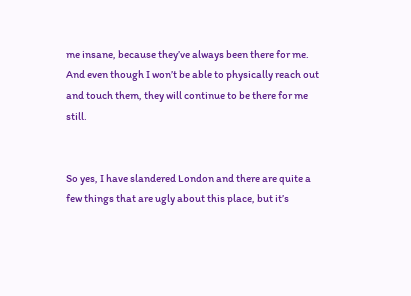me insane, because they’ve always been there for me. And even though I won’t be able to physically reach out and touch them, they will continue to be there for me still.


So yes, I have slandered London and there are quite a few things that are ugly about this place, but it’s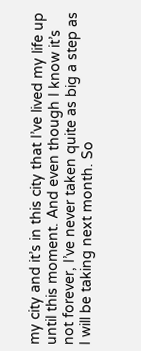my city and it’s in this city that I’ve lived my life up until this moment. And even though I know it’s not forever, I’ve never taken quite as big a step as I will be taking next month. So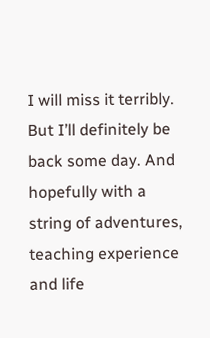I will miss it terribly. But I’ll definitely be back some day. And hopefully with a string of adventures, teaching experience and life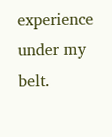experience under my belt.